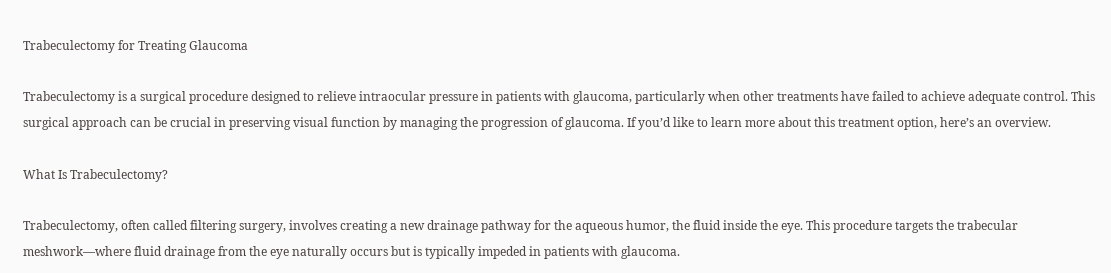Trabeculectomy for Treating Glaucoma

Trabeculectomy is a surgical procedure designed to relieve intraocular pressure in patients with glaucoma, particularly when other treatments have failed to achieve adequate control. This surgical approach can be crucial in preserving visual function by managing the progression of glaucoma. If you’d like to learn more about this treatment option, here’s an overview.

What Is Trabeculectomy?

Trabeculectomy, often called filtering surgery, involves creating a new drainage pathway for the aqueous humor, the fluid inside the eye. This procedure targets the trabecular meshwork—where fluid drainage from the eye naturally occurs but is typically impeded in patients with glaucoma.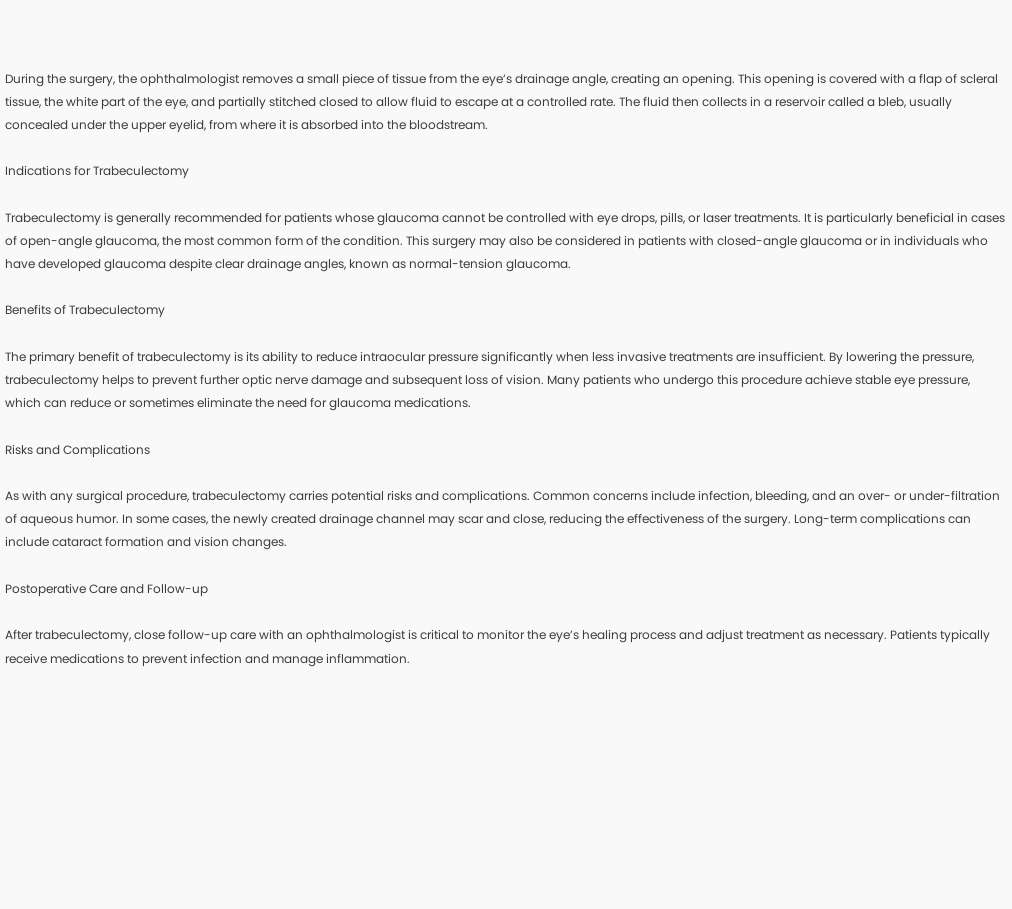During the surgery, the ophthalmologist removes a small piece of tissue from the eye’s drainage angle, creating an opening. This opening is covered with a flap of scleral tissue, the white part of the eye, and partially stitched closed to allow fluid to escape at a controlled rate. The fluid then collects in a reservoir called a bleb, usually concealed under the upper eyelid, from where it is absorbed into the bloodstream.

Indications for Trabeculectomy

Trabeculectomy is generally recommended for patients whose glaucoma cannot be controlled with eye drops, pills, or laser treatments. It is particularly beneficial in cases of open-angle glaucoma, the most common form of the condition. This surgery may also be considered in patients with closed-angle glaucoma or in individuals who have developed glaucoma despite clear drainage angles, known as normal-tension glaucoma.

Benefits of Trabeculectomy

The primary benefit of trabeculectomy is its ability to reduce intraocular pressure significantly when less invasive treatments are insufficient. By lowering the pressure, trabeculectomy helps to prevent further optic nerve damage and subsequent loss of vision. Many patients who undergo this procedure achieve stable eye pressure, which can reduce or sometimes eliminate the need for glaucoma medications.

Risks and Complications

As with any surgical procedure, trabeculectomy carries potential risks and complications. Common concerns include infection, bleeding, and an over- or under-filtration of aqueous humor. In some cases, the newly created drainage channel may scar and close, reducing the effectiveness of the surgery. Long-term complications can include cataract formation and vision changes.

Postoperative Care and Follow-up

After trabeculectomy, close follow-up care with an ophthalmologist is critical to monitor the eye’s healing process and adjust treatment as necessary. Patients typically receive medications to prevent infection and manage inflammation.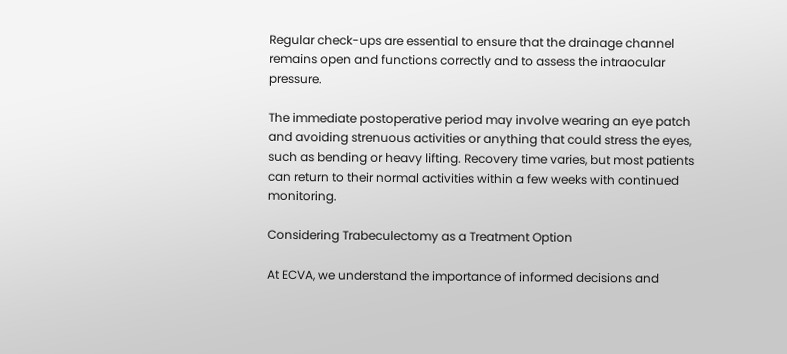Regular check-ups are essential to ensure that the drainage channel remains open and functions correctly and to assess the intraocular pressure.

The immediate postoperative period may involve wearing an eye patch and avoiding strenuous activities or anything that could stress the eyes, such as bending or heavy lifting. Recovery time varies, but most patients can return to their normal activities within a few weeks with continued monitoring.

Considering Trabeculectomy as a Treatment Option

At ECVA, we understand the importance of informed decisions and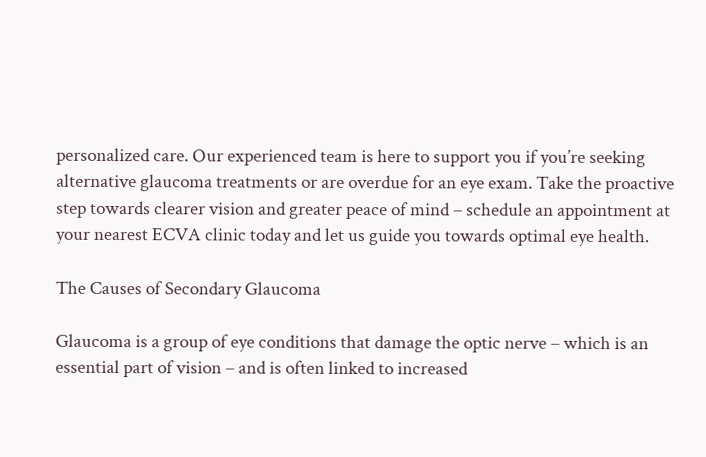personalized care. Our experienced team is here to support you if you’re seeking alternative glaucoma treatments or are overdue for an eye exam. Take the proactive step towards clearer vision and greater peace of mind – schedule an appointment at your nearest ECVA clinic today and let us guide you towards optimal eye health.

The Causes of Secondary Glaucoma

Glaucoma is a group of eye conditions that damage the optic nerve – which is an essential part of vision – and is often linked to increased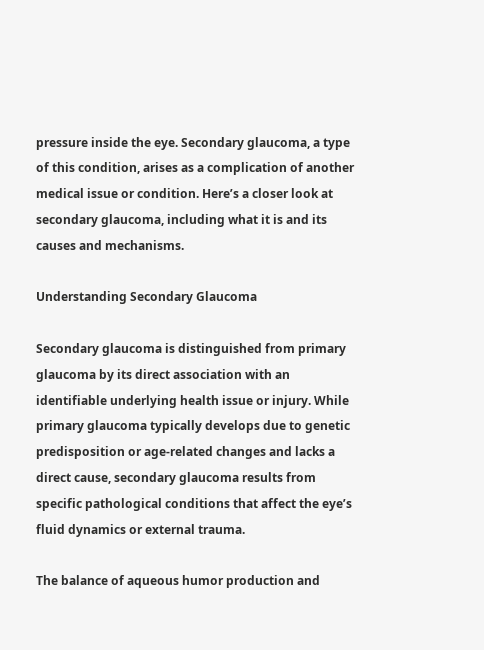pressure inside the eye. Secondary glaucoma, a type of this condition, arises as a complication of another medical issue or condition. Here’s a closer look at secondary glaucoma, including what it is and its causes and mechanisms.

Understanding Secondary Glaucoma

Secondary glaucoma is distinguished from primary glaucoma by its direct association with an identifiable underlying health issue or injury. While primary glaucoma typically develops due to genetic predisposition or age-related changes and lacks a direct cause, secondary glaucoma results from specific pathological conditions that affect the eye’s fluid dynamics or external trauma.

The balance of aqueous humor production and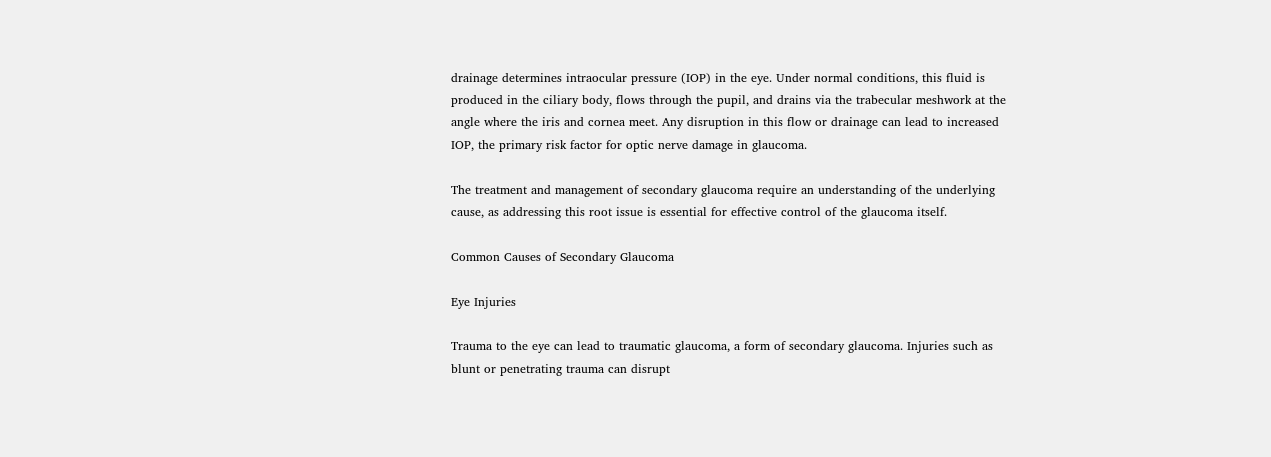drainage determines intraocular pressure (IOP) in the eye. Under normal conditions, this fluid is produced in the ciliary body, flows through the pupil, and drains via the trabecular meshwork at the angle where the iris and cornea meet. Any disruption in this flow or drainage can lead to increased IOP, the primary risk factor for optic nerve damage in glaucoma.

The treatment and management of secondary glaucoma require an understanding of the underlying cause, as addressing this root issue is essential for effective control of the glaucoma itself.

Common Causes of Secondary Glaucoma

Eye Injuries

Trauma to the eye can lead to traumatic glaucoma, a form of secondary glaucoma. Injuries such as blunt or penetrating trauma can disrupt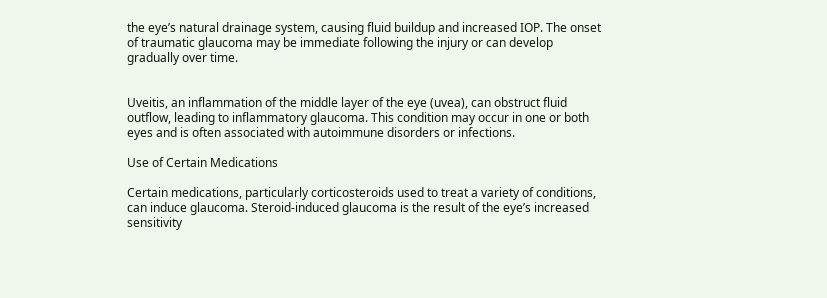the eye’s natural drainage system, causing fluid buildup and increased IOP. The onset of traumatic glaucoma may be immediate following the injury or can develop gradually over time.


Uveitis, an inflammation of the middle layer of the eye (uvea), can obstruct fluid outflow, leading to inflammatory glaucoma. This condition may occur in one or both eyes and is often associated with autoimmune disorders or infections.

Use of Certain Medications

Certain medications, particularly corticosteroids used to treat a variety of conditions, can induce glaucoma. Steroid-induced glaucoma is the result of the eye’s increased sensitivity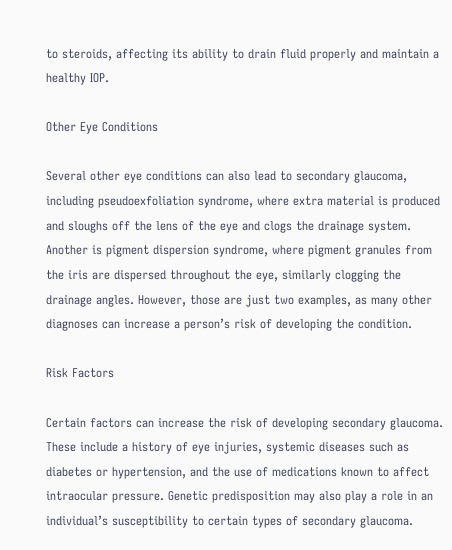to steroids, affecting its ability to drain fluid properly and maintain a healthy IOP.

Other Eye Conditions

Several other eye conditions can also lead to secondary glaucoma, including pseudoexfoliation syndrome, where extra material is produced and sloughs off the lens of the eye and clogs the drainage system. Another is pigment dispersion syndrome, where pigment granules from the iris are dispersed throughout the eye, similarly clogging the drainage angles. However, those are just two examples, as many other diagnoses can increase a person’s risk of developing the condition.

Risk Factors

Certain factors can increase the risk of developing secondary glaucoma. These include a history of eye injuries, systemic diseases such as diabetes or hypertension, and the use of medications known to affect intraocular pressure. Genetic predisposition may also play a role in an individual’s susceptibility to certain types of secondary glaucoma.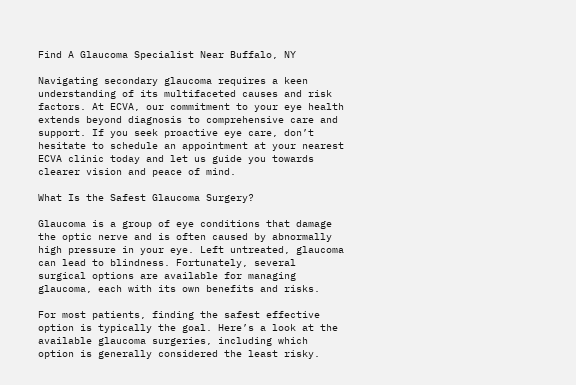Find A Glaucoma Specialist Near Buffalo, NY

Navigating secondary glaucoma requires a keen understanding of its multifaceted causes and risk factors. At ECVA, our commitment to your eye health extends beyond diagnosis to comprehensive care and support. If you seek proactive eye care, don’t hesitate to schedule an appointment at your nearest ECVA clinic today and let us guide you towards clearer vision and peace of mind.

What Is the Safest Glaucoma Surgery?

Glaucoma is a group of eye conditions that damage the optic nerve and is often caused by abnormally high pressure in your eye. Left untreated, glaucoma can lead to blindness. Fortunately, several surgical options are available for managing glaucoma, each with its own benefits and risks.

For most patients, finding the safest effective option is typically the goal. Here’s a look at the available glaucoma surgeries, including which option is generally considered the least risky.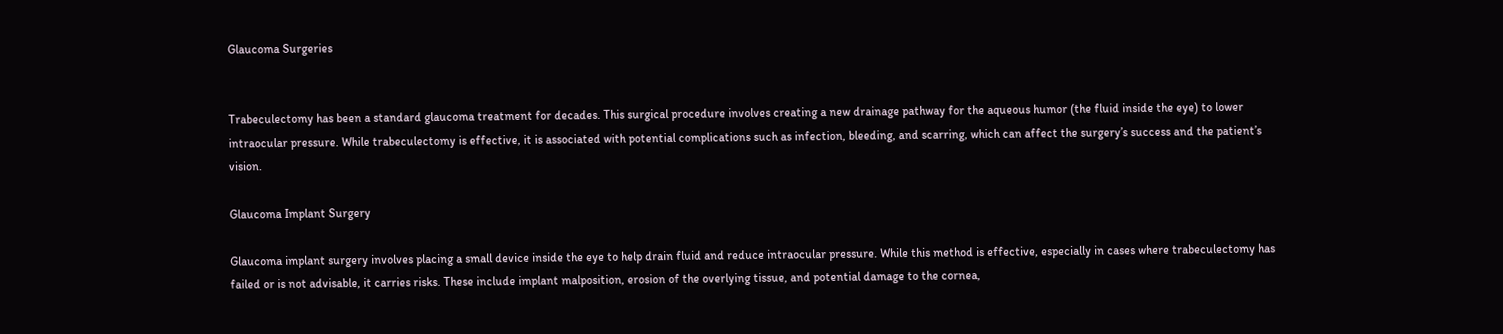Glaucoma Surgeries


Trabeculectomy has been a standard glaucoma treatment for decades. This surgical procedure involves creating a new drainage pathway for the aqueous humor (the fluid inside the eye) to lower intraocular pressure. While trabeculectomy is effective, it is associated with potential complications such as infection, bleeding, and scarring, which can affect the surgery’s success and the patient’s vision.

Glaucoma Implant Surgery

Glaucoma implant surgery involves placing a small device inside the eye to help drain fluid and reduce intraocular pressure. While this method is effective, especially in cases where trabeculectomy has failed or is not advisable, it carries risks. These include implant malposition, erosion of the overlying tissue, and potential damage to the cornea,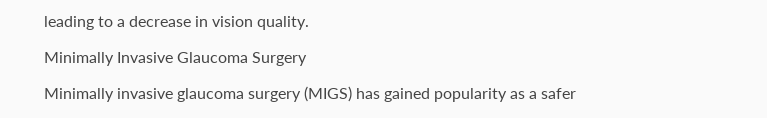leading to a decrease in vision quality.

Minimally Invasive Glaucoma Surgery

Minimally invasive glaucoma surgery (MIGS) has gained popularity as a safer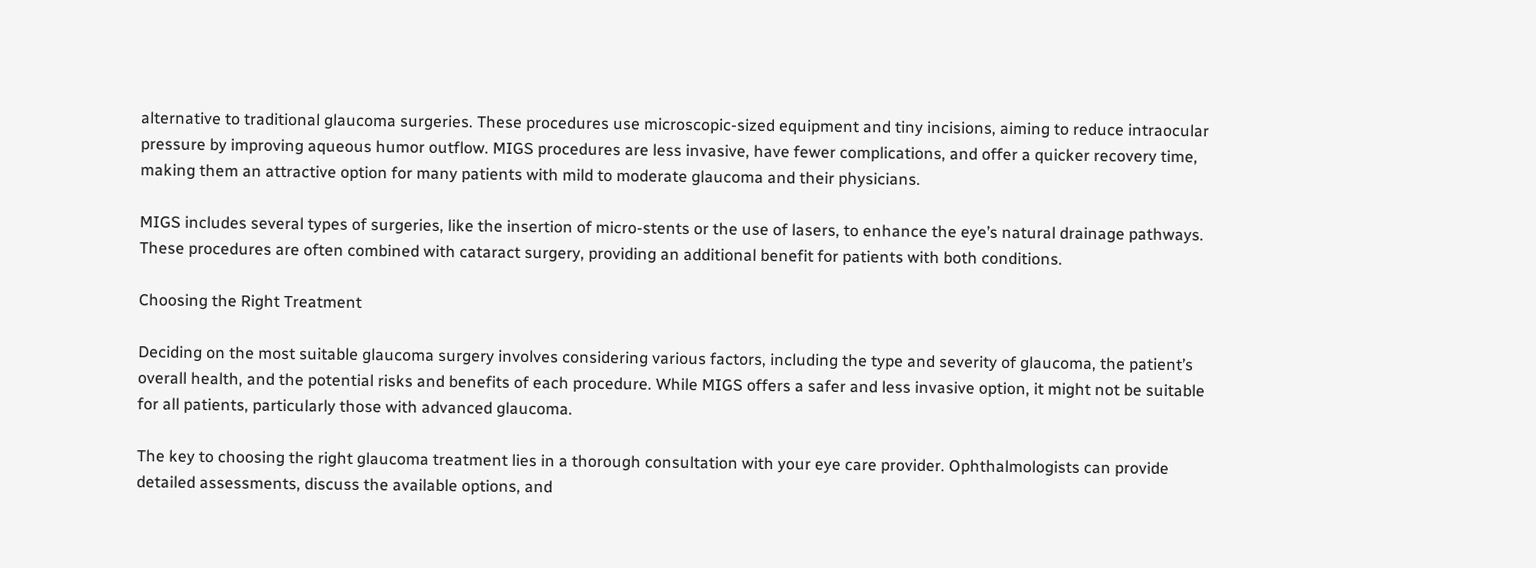alternative to traditional glaucoma surgeries. These procedures use microscopic-sized equipment and tiny incisions, aiming to reduce intraocular pressure by improving aqueous humor outflow. MIGS procedures are less invasive, have fewer complications, and offer a quicker recovery time, making them an attractive option for many patients with mild to moderate glaucoma and their physicians.

MIGS includes several types of surgeries, like the insertion of micro-stents or the use of lasers, to enhance the eye’s natural drainage pathways. These procedures are often combined with cataract surgery, providing an additional benefit for patients with both conditions.

Choosing the Right Treatment

Deciding on the most suitable glaucoma surgery involves considering various factors, including the type and severity of glaucoma, the patient’s overall health, and the potential risks and benefits of each procedure. While MIGS offers a safer and less invasive option, it might not be suitable for all patients, particularly those with advanced glaucoma.

The key to choosing the right glaucoma treatment lies in a thorough consultation with your eye care provider. Ophthalmologists can provide detailed assessments, discuss the available options, and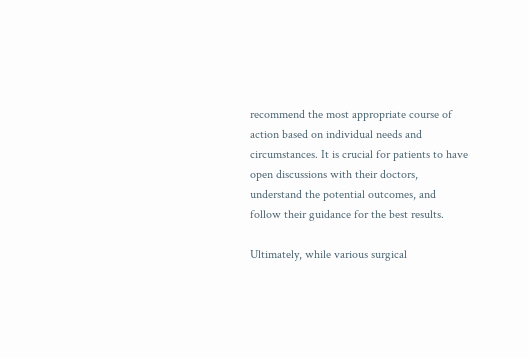recommend the most appropriate course of action based on individual needs and circumstances. It is crucial for patients to have open discussions with their doctors, understand the potential outcomes, and follow their guidance for the best results.

Ultimately, while various surgical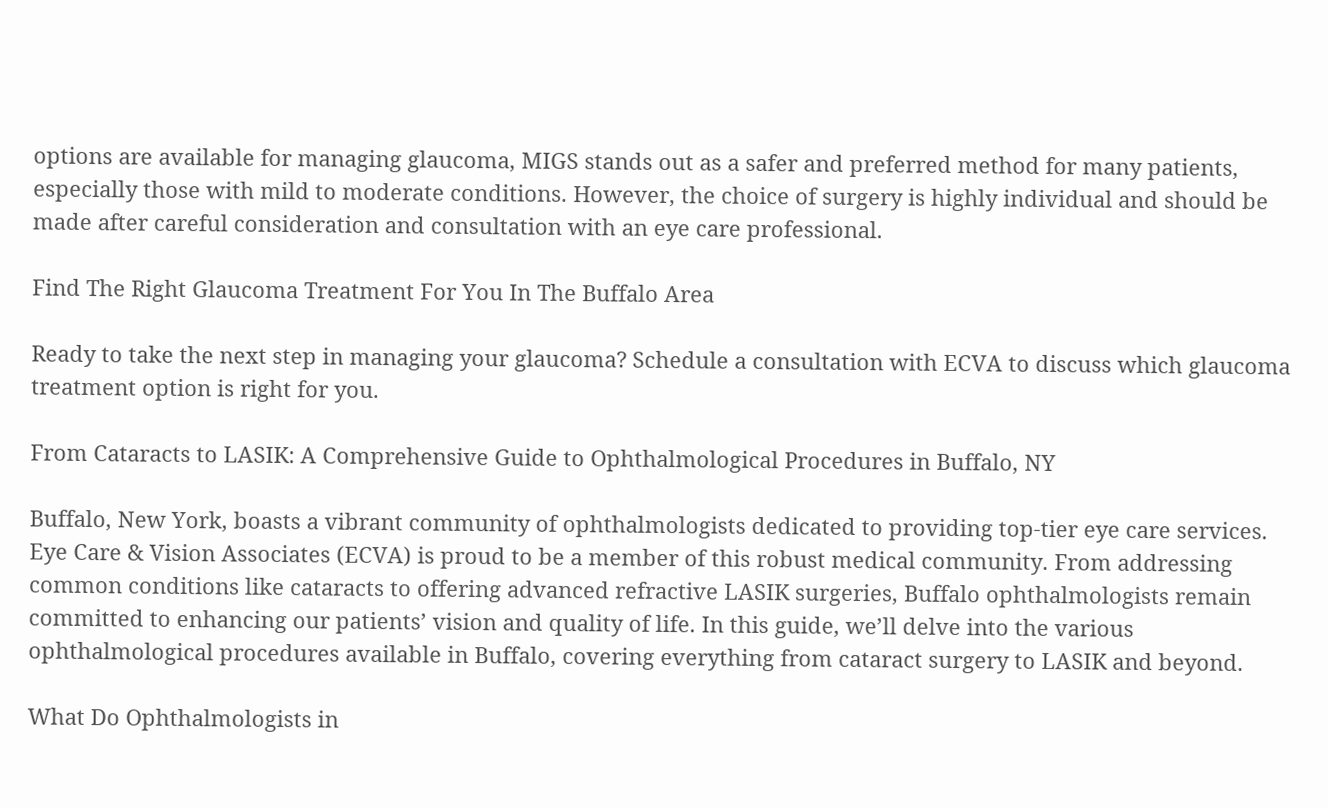options are available for managing glaucoma, MIGS stands out as a safer and preferred method for many patients, especially those with mild to moderate conditions. However, the choice of surgery is highly individual and should be made after careful consideration and consultation with an eye care professional.

Find The Right Glaucoma Treatment For You In The Buffalo Area

Ready to take the next step in managing your glaucoma? Schedule a consultation with ECVA to discuss which glaucoma treatment option is right for you.

From Cataracts to LASIK: A Comprehensive Guide to Ophthalmological Procedures in Buffalo, NY

Buffalo, New York, boasts a vibrant community of ophthalmologists dedicated to providing top-tier eye care services. Eye Care & Vision Associates (ECVA) is proud to be a member of this robust medical community. From addressing common conditions like cataracts to offering advanced refractive LASIK surgeries, Buffalo ophthalmologists remain committed to enhancing our patients’ vision and quality of life. In this guide, we’ll delve into the various ophthalmological procedures available in Buffalo, covering everything from cataract surgery to LASIK and beyond.

What Do Ophthalmologists in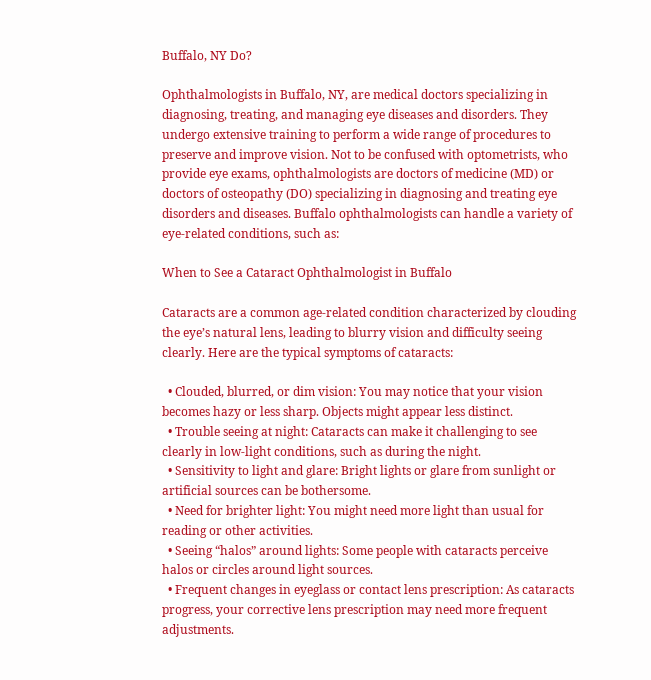Buffalo, NY Do?

Ophthalmologists in Buffalo, NY, are medical doctors specializing in diagnosing, treating, and managing eye diseases and disorders. They undergo extensive training to perform a wide range of procedures to preserve and improve vision. Not to be confused with optometrists, who provide eye exams, ophthalmologists are doctors of medicine (MD) or doctors of osteopathy (DO) specializing in diagnosing and treating eye disorders and diseases. Buffalo ophthalmologists can handle a variety of eye-related conditions, such as:

When to See a Cataract Ophthalmologist in Buffalo

Cataracts are a common age-related condition characterized by clouding the eye’s natural lens, leading to blurry vision and difficulty seeing clearly. Here are the typical symptoms of cataracts:

  • Clouded, blurred, or dim vision: You may notice that your vision becomes hazy or less sharp. Objects might appear less distinct.
  • Trouble seeing at night: Cataracts can make it challenging to see clearly in low-light conditions, such as during the night.
  • Sensitivity to light and glare: Bright lights or glare from sunlight or artificial sources can be bothersome.
  • Need for brighter light: You might need more light than usual for reading or other activities.
  • Seeing “halos” around lights: Some people with cataracts perceive halos or circles around light sources.
  • Frequent changes in eyeglass or contact lens prescription: As cataracts progress, your corrective lens prescription may need more frequent adjustments.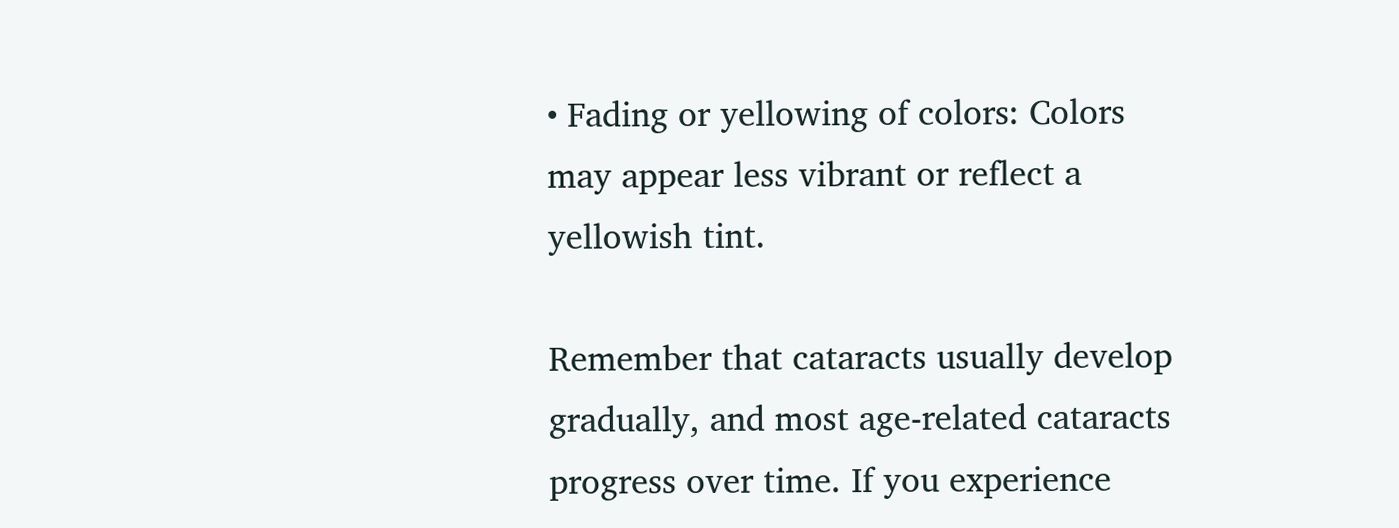• Fading or yellowing of colors: Colors may appear less vibrant or reflect a yellowish tint.

Remember that cataracts usually develop gradually, and most age-related cataracts progress over time. If you experience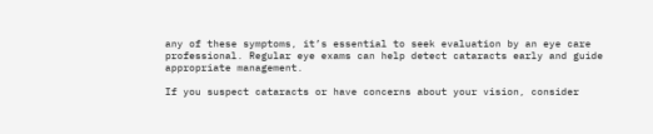any of these symptoms, it’s essential to seek evaluation by an eye care professional. Regular eye exams can help detect cataracts early and guide appropriate management.

If you suspect cataracts or have concerns about your vision, consider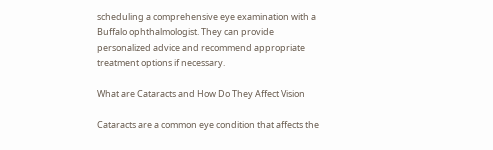scheduling a comprehensive eye examination with a Buffalo ophthalmologist. They can provide personalized advice and recommend appropriate treatment options if necessary.

What are Cataracts and How Do They Affect Vision

Cataracts are a common eye condition that affects the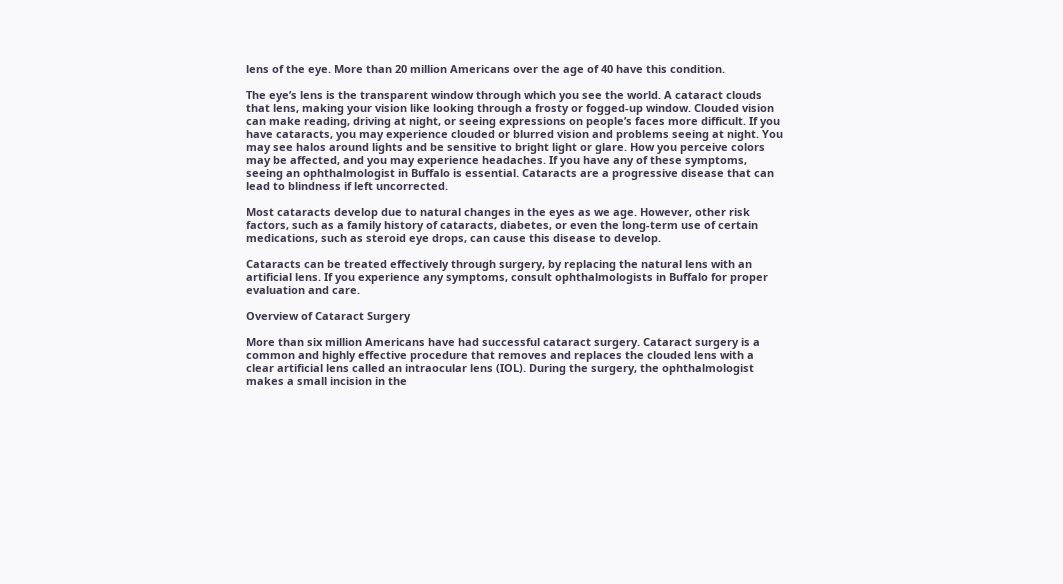lens of the eye. More than 20 million Americans over the age of 40 have this condition.

The eye’s lens is the transparent window through which you see the world. A cataract clouds that lens, making your vision like looking through a frosty or fogged-up window. Clouded vision can make reading, driving at night, or seeing expressions on people’s faces more difficult. If you have cataracts, you may experience clouded or blurred vision and problems seeing at night. You may see halos around lights and be sensitive to bright light or glare. How you perceive colors may be affected, and you may experience headaches. If you have any of these symptoms, seeing an ophthalmologist in Buffalo is essential. Cataracts are a progressive disease that can lead to blindness if left uncorrected.

Most cataracts develop due to natural changes in the eyes as we age. However, other risk factors, such as a family history of cataracts, diabetes, or even the long-term use of certain medications, such as steroid eye drops, can cause this disease to develop.

Cataracts can be treated effectively through surgery, by replacing the natural lens with an artificial lens. If you experience any symptoms, consult ophthalmologists in Buffalo for proper evaluation and care.

Overview of Cataract Surgery

More than six million Americans have had successful cataract surgery. Cataract surgery is a common and highly effective procedure that removes and replaces the clouded lens with a clear artificial lens called an intraocular lens (IOL). During the surgery, the ophthalmologist makes a small incision in the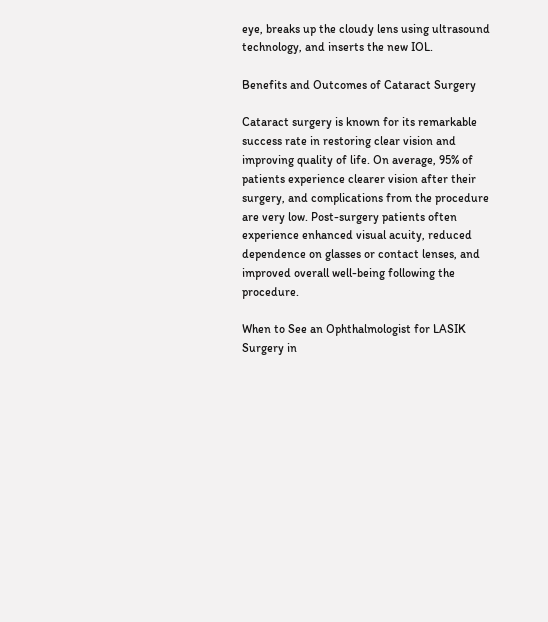eye, breaks up the cloudy lens using ultrasound technology, and inserts the new IOL.

Benefits and Outcomes of Cataract Surgery

Cataract surgery is known for its remarkable success rate in restoring clear vision and improving quality of life. On average, 95% of patients experience clearer vision after their surgery, and complications from the procedure are very low. Post-surgery patients often experience enhanced visual acuity, reduced dependence on glasses or contact lenses, and improved overall well-being following the procedure.

When to See an Ophthalmologist for LASIK Surgery in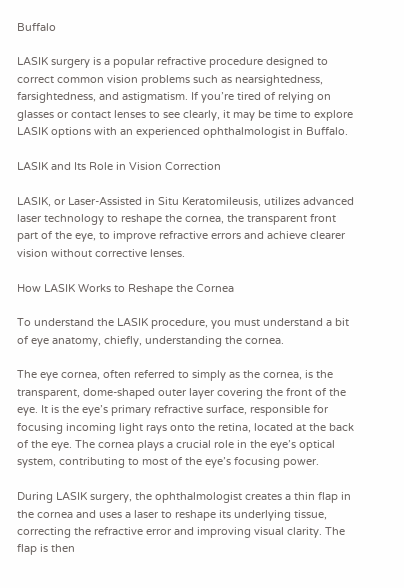Buffalo

LASIK surgery is a popular refractive procedure designed to correct common vision problems such as nearsightedness, farsightedness, and astigmatism. If you’re tired of relying on glasses or contact lenses to see clearly, it may be time to explore LASIK options with an experienced ophthalmologist in Buffalo.

LASIK and Its Role in Vision Correction

LASIK, or Laser-Assisted in Situ Keratomileusis, utilizes advanced laser technology to reshape the cornea, the transparent front part of the eye, to improve refractive errors and achieve clearer vision without corrective lenses.

How LASIK Works to Reshape the Cornea

To understand the LASIK procedure, you must understand a bit of eye anatomy, chiefly, understanding the cornea.

The eye cornea, often referred to simply as the cornea, is the transparent, dome-shaped outer layer covering the front of the eye. It is the eye’s primary refractive surface, responsible for focusing incoming light rays onto the retina, located at the back of the eye. The cornea plays a crucial role in the eye’s optical system, contributing to most of the eye’s focusing power.

During LASIK surgery, the ophthalmologist creates a thin flap in the cornea and uses a laser to reshape its underlying tissue, correcting the refractive error and improving visual clarity. The flap is then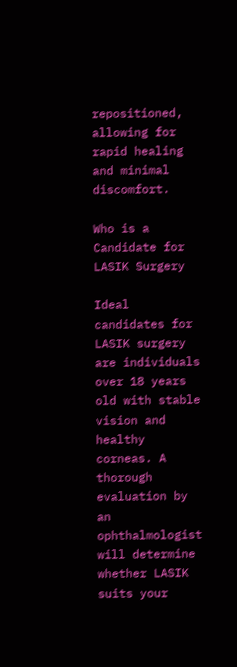repositioned, allowing for rapid healing and minimal discomfort.

Who is a Candidate for LASIK Surgery

Ideal candidates for LASIK surgery are individuals over 18 years old with stable vision and healthy corneas. A thorough evaluation by an ophthalmologist will determine whether LASIK suits your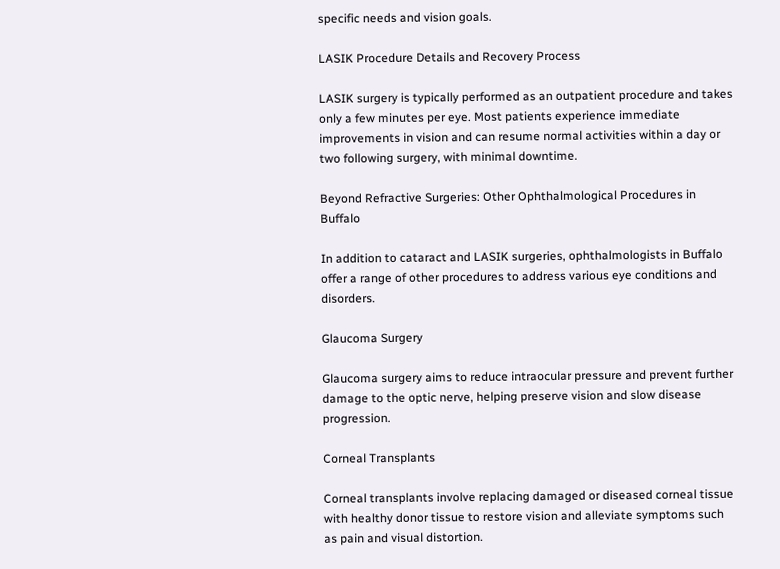specific needs and vision goals.

LASIK Procedure Details and Recovery Process

LASIK surgery is typically performed as an outpatient procedure and takes only a few minutes per eye. Most patients experience immediate improvements in vision and can resume normal activities within a day or two following surgery, with minimal downtime.

Beyond Refractive Surgeries: Other Ophthalmological Procedures in Buffalo

In addition to cataract and LASIK surgeries, ophthalmologists in Buffalo offer a range of other procedures to address various eye conditions and disorders.

Glaucoma Surgery

Glaucoma surgery aims to reduce intraocular pressure and prevent further damage to the optic nerve, helping preserve vision and slow disease progression.

Corneal Transplants

Corneal transplants involve replacing damaged or diseased corneal tissue with healthy donor tissue to restore vision and alleviate symptoms such as pain and visual distortion.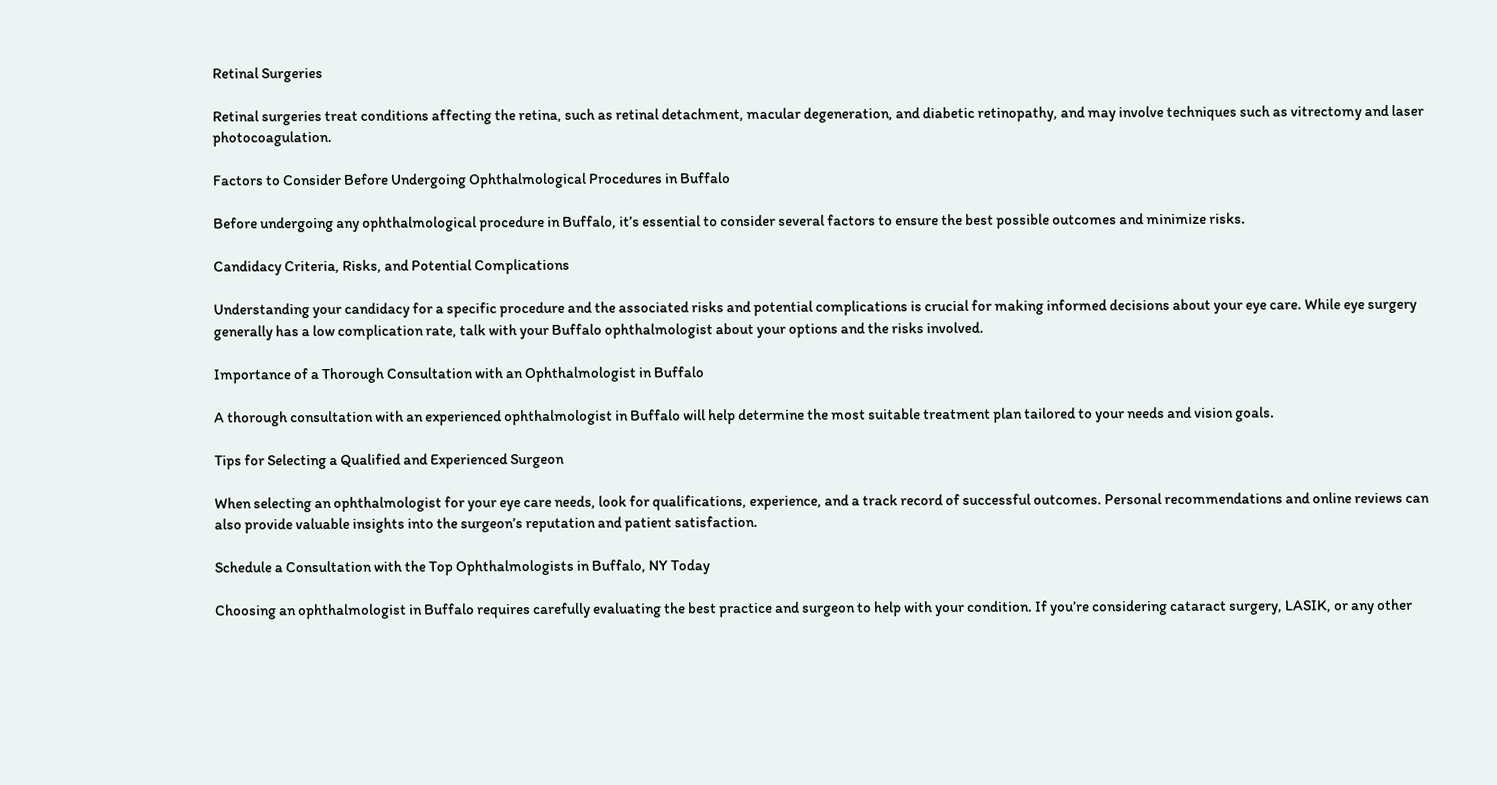Retinal Surgeries

Retinal surgeries treat conditions affecting the retina, such as retinal detachment, macular degeneration, and diabetic retinopathy, and may involve techniques such as vitrectomy and laser photocoagulation.

Factors to Consider Before Undergoing Ophthalmological Procedures in Buffalo

Before undergoing any ophthalmological procedure in Buffalo, it’s essential to consider several factors to ensure the best possible outcomes and minimize risks.

Candidacy Criteria, Risks, and Potential Complications

Understanding your candidacy for a specific procedure and the associated risks and potential complications is crucial for making informed decisions about your eye care. While eye surgery generally has a low complication rate, talk with your Buffalo ophthalmologist about your options and the risks involved.

Importance of a Thorough Consultation with an Ophthalmologist in Buffalo

A thorough consultation with an experienced ophthalmologist in Buffalo will help determine the most suitable treatment plan tailored to your needs and vision goals.

Tips for Selecting a Qualified and Experienced Surgeon

When selecting an ophthalmologist for your eye care needs, look for qualifications, experience, and a track record of successful outcomes. Personal recommendations and online reviews can also provide valuable insights into the surgeon’s reputation and patient satisfaction.

Schedule a Consultation with the Top Ophthalmologists in Buffalo, NY Today

Choosing an ophthalmologist in Buffalo requires carefully evaluating the best practice and surgeon to help with your condition. If you’re considering cataract surgery, LASIK, or any other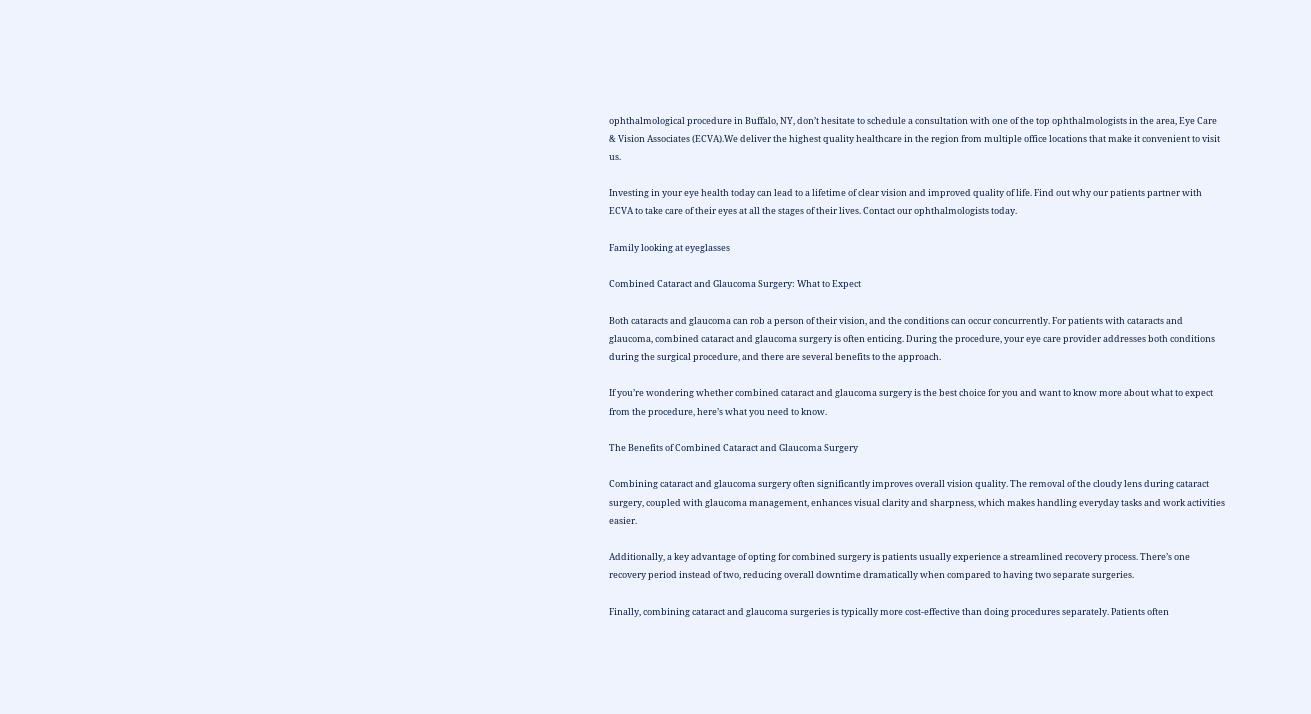ophthalmological procedure in Buffalo, NY, don’t hesitate to schedule a consultation with one of the top ophthalmologists in the area, Eye Care & Vision Associates (ECVA).We deliver the highest quality healthcare in the region from multiple office locations that make it convenient to visit us.

Investing in your eye health today can lead to a lifetime of clear vision and improved quality of life. Find out why our patients partner with ECVA to take care of their eyes at all the stages of their lives. Contact our ophthalmologists today.

Family looking at eyeglasses

Combined Cataract and Glaucoma Surgery: What to Expect

Both cataracts and glaucoma can rob a person of their vision, and the conditions can occur concurrently. For patients with cataracts and glaucoma, combined cataract and glaucoma surgery is often enticing. During the procedure, your eye care provider addresses both conditions during the surgical procedure, and there are several benefits to the approach.

If you’re wondering whether combined cataract and glaucoma surgery is the best choice for you and want to know more about what to expect from the procedure, here’s what you need to know.

The Benefits of Combined Cataract and Glaucoma Surgery

Combining cataract and glaucoma surgery often significantly improves overall vision quality. The removal of the cloudy lens during cataract surgery, coupled with glaucoma management, enhances visual clarity and sharpness, which makes handling everyday tasks and work activities easier.

Additionally, a key advantage of opting for combined surgery is patients usually experience a streamlined recovery process. There’s one recovery period instead of two, reducing overall downtime dramatically when compared to having two separate surgeries.

Finally, combining cataract and glaucoma surgeries is typically more cost-effective than doing procedures separately. Patients often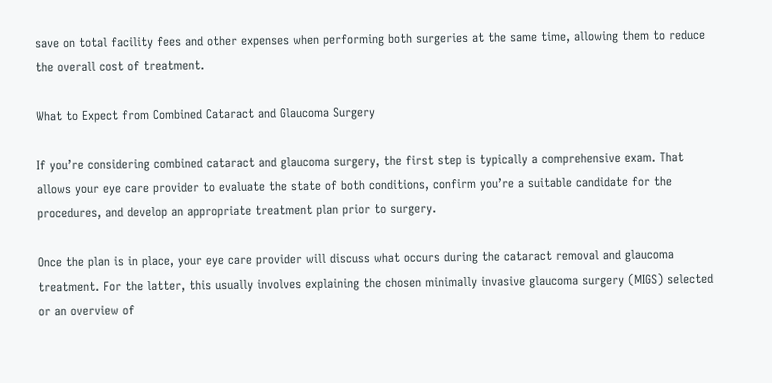save on total facility fees and other expenses when performing both surgeries at the same time, allowing them to reduce the overall cost of treatment.

What to Expect from Combined Cataract and Glaucoma Surgery

If you’re considering combined cataract and glaucoma surgery, the first step is typically a comprehensive exam. That allows your eye care provider to evaluate the state of both conditions, confirm you’re a suitable candidate for the procedures, and develop an appropriate treatment plan prior to surgery.

Once the plan is in place, your eye care provider will discuss what occurs during the cataract removal and glaucoma treatment. For the latter, this usually involves explaining the chosen minimally invasive glaucoma surgery (MIGS) selected or an overview of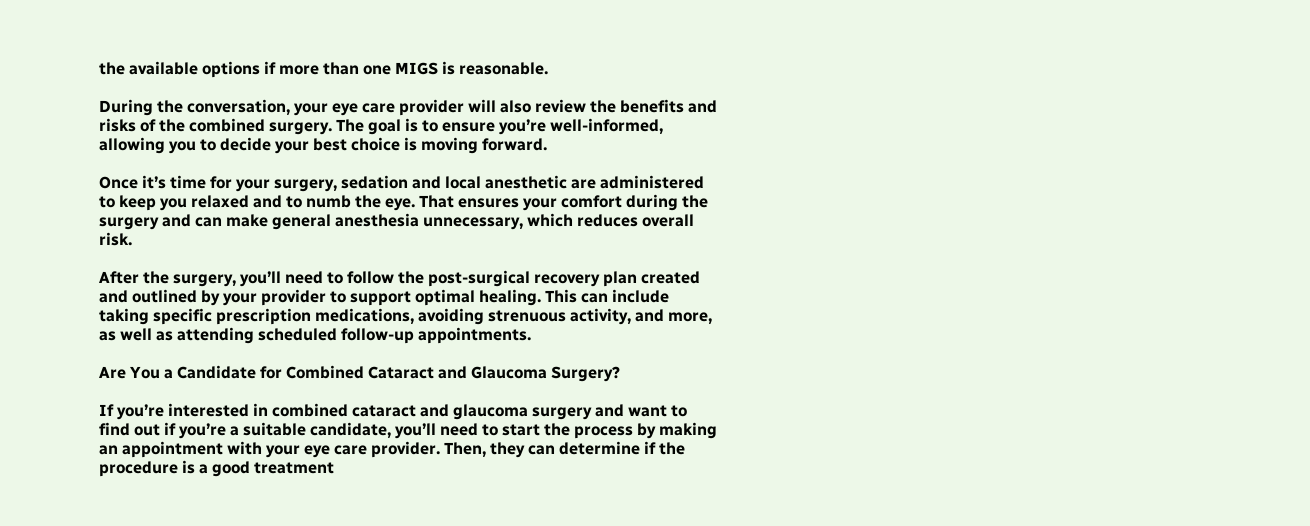the available options if more than one MIGS is reasonable.

During the conversation, your eye care provider will also review the benefits and risks of the combined surgery. The goal is to ensure you’re well-informed, allowing you to decide your best choice is moving forward.

Once it’s time for your surgery, sedation and local anesthetic are administered to keep you relaxed and to numb the eye. That ensures your comfort during the surgery and can make general anesthesia unnecessary, which reduces overall risk.

After the surgery, you’ll need to follow the post-surgical recovery plan created and outlined by your provider to support optimal healing. This can include taking specific prescription medications, avoiding strenuous activity, and more, as well as attending scheduled follow-up appointments.

Are You a Candidate for Combined Cataract and Glaucoma Surgery?

If you’re interested in combined cataract and glaucoma surgery and want to find out if you’re a suitable candidate, you’ll need to start the process by making an appointment with your eye care provider. Then, they can determine if the procedure is a good treatment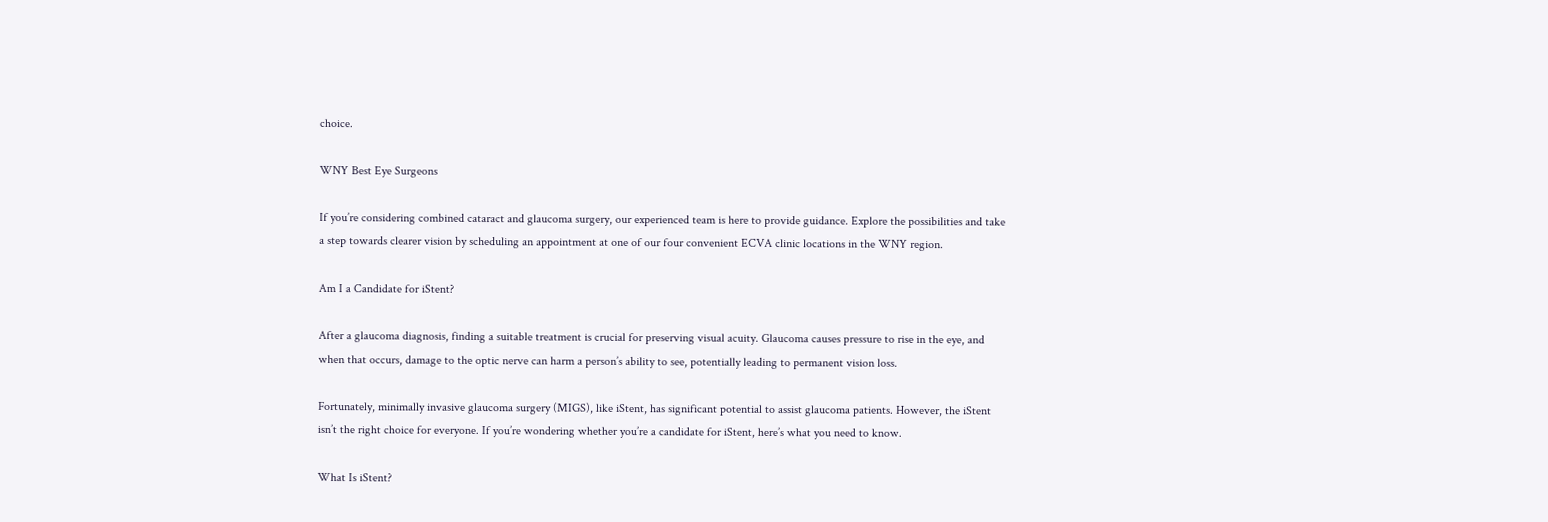choice.

WNY Best Eye Surgeons

If you’re considering combined cataract and glaucoma surgery, our experienced team is here to provide guidance. Explore the possibilities and take a step towards clearer vision by scheduling an appointment at one of our four convenient ECVA clinic locations in the WNY region.

Am I a Candidate for iStent?

After a glaucoma diagnosis, finding a suitable treatment is crucial for preserving visual acuity. Glaucoma causes pressure to rise in the eye, and when that occurs, damage to the optic nerve can harm a person’s ability to see, potentially leading to permanent vision loss.

Fortunately, minimally invasive glaucoma surgery (MIGS), like iStent, has significant potential to assist glaucoma patients. However, the iStent isn’t the right choice for everyone. If you’re wondering whether you’re a candidate for iStent, here’s what you need to know.

What Is iStent?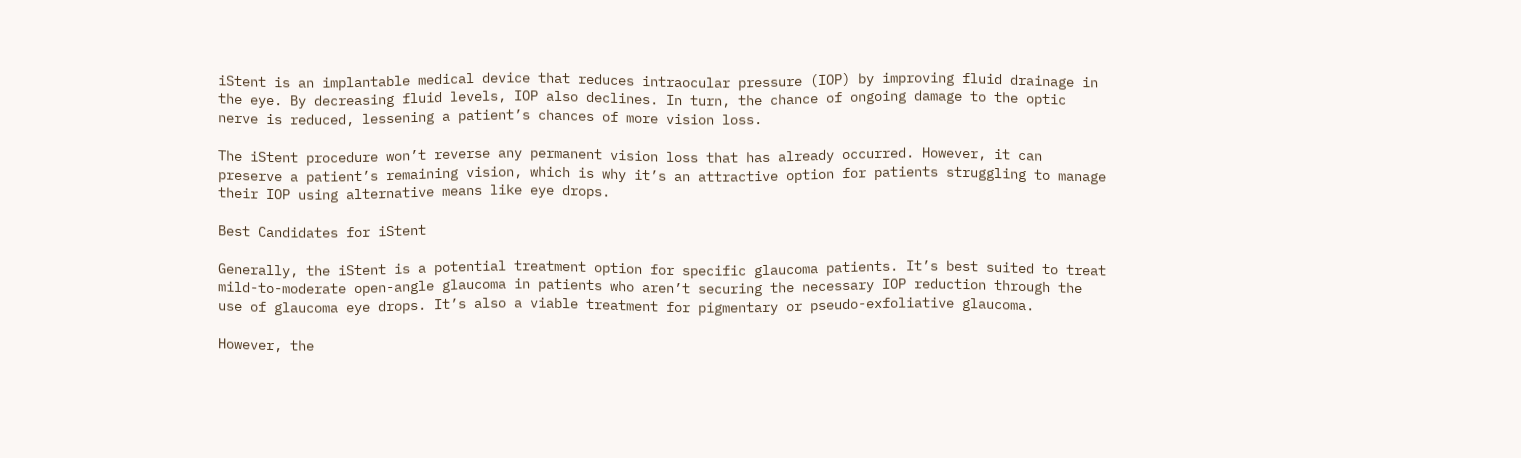iStent is an implantable medical device that reduces intraocular pressure (IOP) by improving fluid drainage in the eye. By decreasing fluid levels, IOP also declines. In turn, the chance of ongoing damage to the optic nerve is reduced, lessening a patient’s chances of more vision loss.

The iStent procedure won’t reverse any permanent vision loss that has already occurred. However, it can preserve a patient’s remaining vision, which is why it’s an attractive option for patients struggling to manage their IOP using alternative means like eye drops.

Best Candidates for iStent

Generally, the iStent is a potential treatment option for specific glaucoma patients. It’s best suited to treat mild-to-moderate open-angle glaucoma in patients who aren’t securing the necessary IOP reduction through the use of glaucoma eye drops. It’s also a viable treatment for pigmentary or pseudo-exfoliative glaucoma.

However, the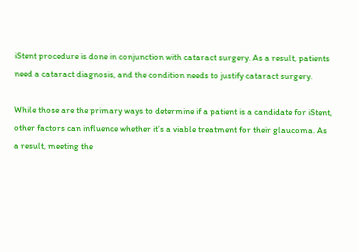iStent procedure is done in conjunction with cataract surgery. As a result, patients need a cataract diagnosis, and the condition needs to justify cataract surgery.

While those are the primary ways to determine if a patient is a candidate for iStent, other factors can influence whether it’s a viable treatment for their glaucoma. As a result, meeting the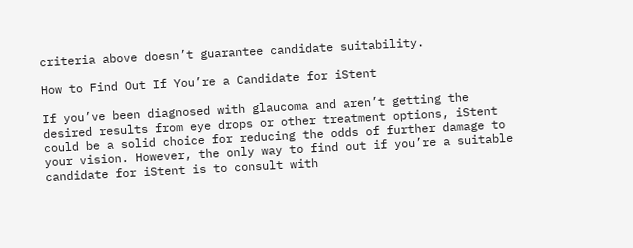criteria above doesn’t guarantee candidate suitability.

How to Find Out If You’re a Candidate for iStent

If you’ve been diagnosed with glaucoma and aren’t getting the desired results from eye drops or other treatment options, iStent could be a solid choice for reducing the odds of further damage to your vision. However, the only way to find out if you’re a suitable candidate for iStent is to consult with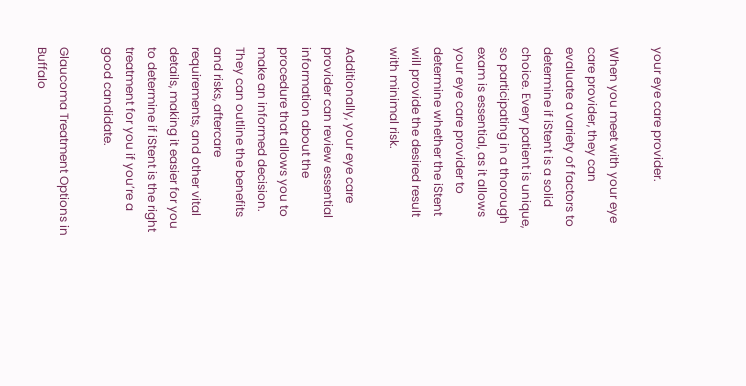your eye care provider.

When you meet with your eye care provider, they can evaluate a variety of factors to determine if iStent is a solid choice. Every patient is unique, so participating in a thorough exam is essential, as it allows your eye care provider to determine whether the iStent will provide the desired result with minimal risk.

Additionally, your eye care provider can review essential information about the procedure that allows you to make an informed decision. They can outline the benefits and risks, aftercare requirements, and other vital details, making it easier for you to determine if iStent is the right treatment for you if you’re a good candidate.

Glaucoma Treatment Options in Buffalo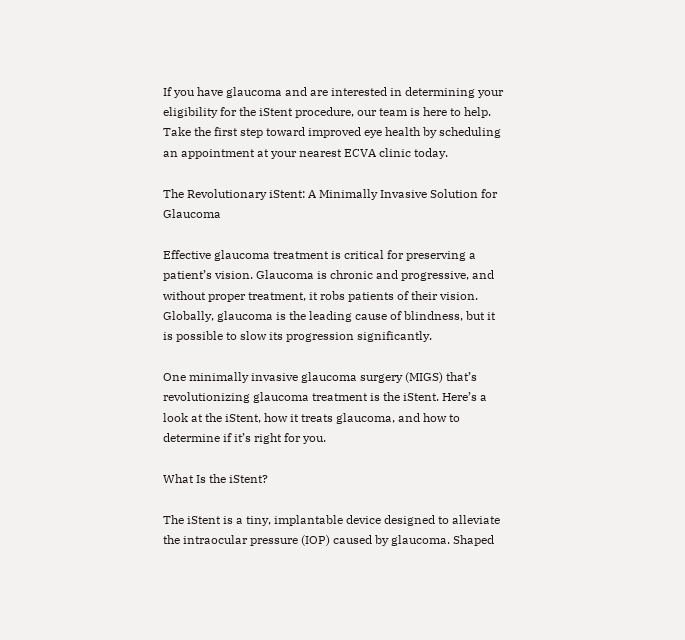If you have glaucoma and are interested in determining your eligibility for the iStent procedure, our team is here to help. Take the first step toward improved eye health by scheduling an appointment at your nearest ECVA clinic today.

The Revolutionary iStent: A Minimally Invasive Solution for Glaucoma

Effective glaucoma treatment is critical for preserving a patient’s vision. Glaucoma is chronic and progressive, and without proper treatment, it robs patients of their vision. Globally, glaucoma is the leading cause of blindness, but it is possible to slow its progression significantly.

One minimally invasive glaucoma surgery (MIGS) that’s revolutionizing glaucoma treatment is the iStent. Here’s a look at the iStent, how it treats glaucoma, and how to determine if it’s right for you.

What Is the iStent?

The iStent is a tiny, implantable device designed to alleviate the intraocular pressure (IOP) caused by glaucoma. Shaped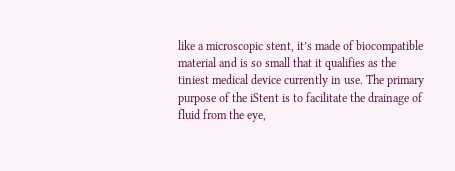like a microscopic stent, it’s made of biocompatible material and is so small that it qualifies as the tiniest medical device currently in use. The primary purpose of the iStent is to facilitate the drainage of fluid from the eye,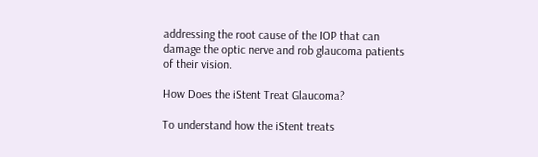addressing the root cause of the IOP that can damage the optic nerve and rob glaucoma patients of their vision.

How Does the iStent Treat Glaucoma?

To understand how the iStent treats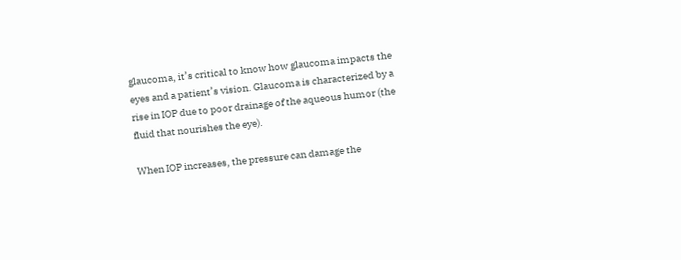glaucoma, it’s critical to know how glaucoma impacts the eyes and a patient’s vision. Glaucoma is characterized by a rise in IOP due to poor drainage of the aqueous humor (the fluid that nourishes the eye).

When IOP increases, the pressure can damage the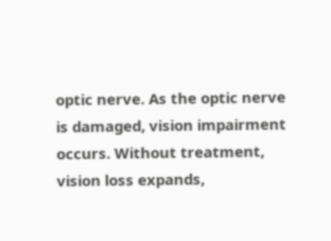optic nerve. As the optic nerve is damaged, vision impairment occurs. Without treatment, vision loss expands,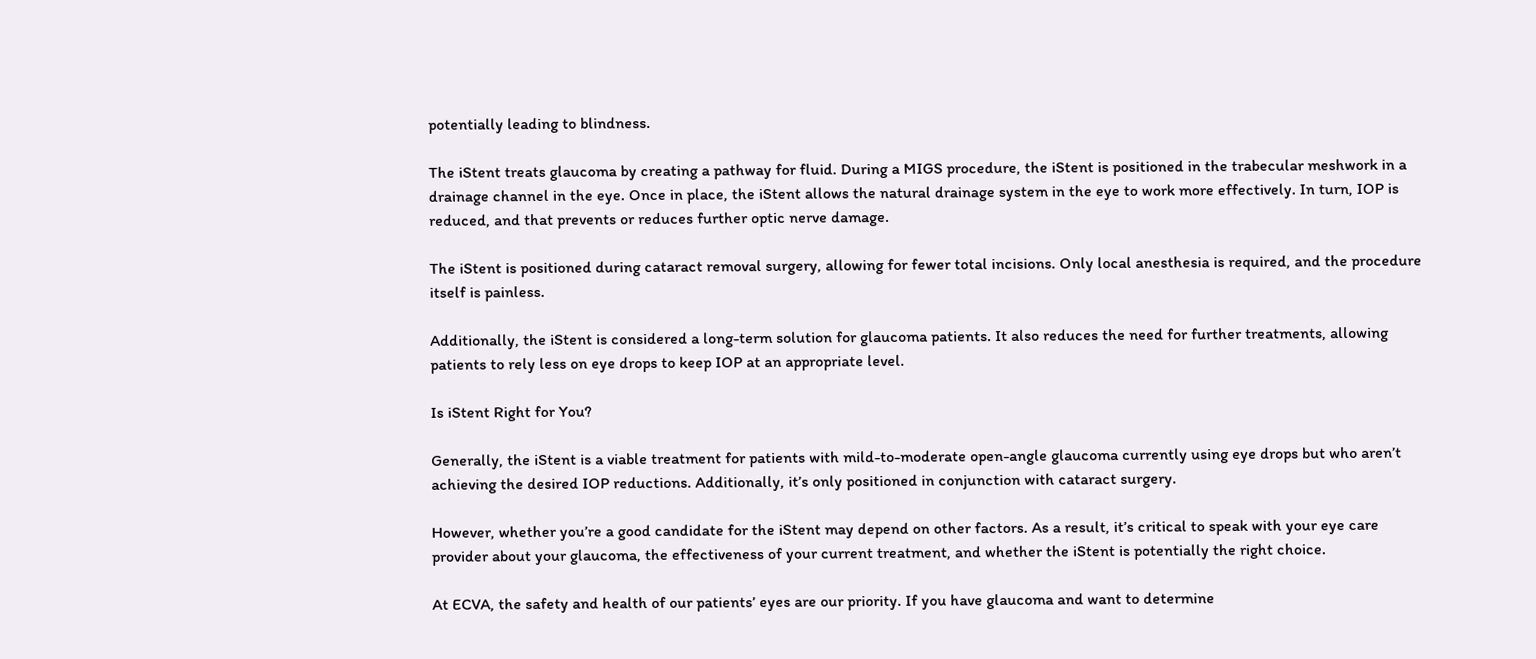potentially leading to blindness.

The iStent treats glaucoma by creating a pathway for fluid. During a MIGS procedure, the iStent is positioned in the trabecular meshwork in a drainage channel in the eye. Once in place, the iStent allows the natural drainage system in the eye to work more effectively. In turn, IOP is reduced, and that prevents or reduces further optic nerve damage.

The iStent is positioned during cataract removal surgery, allowing for fewer total incisions. Only local anesthesia is required, and the procedure itself is painless.

Additionally, the iStent is considered a long-term solution for glaucoma patients. It also reduces the need for further treatments, allowing patients to rely less on eye drops to keep IOP at an appropriate level.

Is iStent Right for You?

Generally, the iStent is a viable treatment for patients with mild-to-moderate open-angle glaucoma currently using eye drops but who aren’t achieving the desired IOP reductions. Additionally, it’s only positioned in conjunction with cataract surgery.

However, whether you’re a good candidate for the iStent may depend on other factors. As a result, it’s critical to speak with your eye care provider about your glaucoma, the effectiveness of your current treatment, and whether the iStent is potentially the right choice.

At ECVA, the safety and health of our patients’ eyes are our priority. If you have glaucoma and want to determine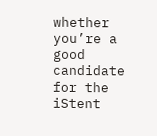whether you’re a good candidate for the iStent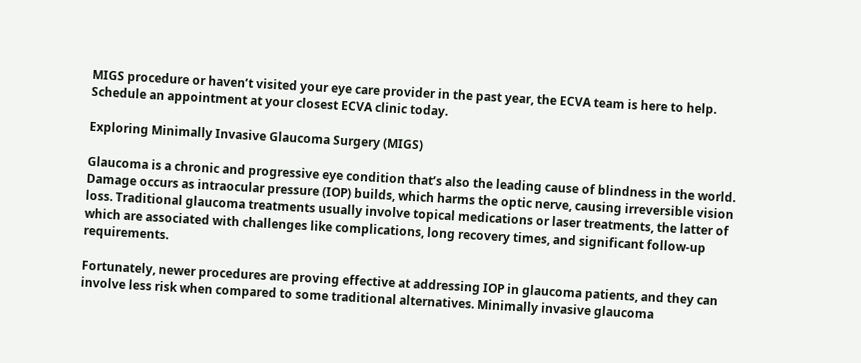MIGS procedure or haven’t visited your eye care provider in the past year, the ECVA team is here to help. Schedule an appointment at your closest ECVA clinic today.

Exploring Minimally Invasive Glaucoma Surgery (MIGS)

Glaucoma is a chronic and progressive eye condition that’s also the leading cause of blindness in the world. Damage occurs as intraocular pressure (IOP) builds, which harms the optic nerve, causing irreversible vision loss. Traditional glaucoma treatments usually involve topical medications or laser treatments, the latter of which are associated with challenges like complications, long recovery times, and significant follow-up requirements.

Fortunately, newer procedures are proving effective at addressing IOP in glaucoma patients, and they can involve less risk when compared to some traditional alternatives. Minimally invasive glaucoma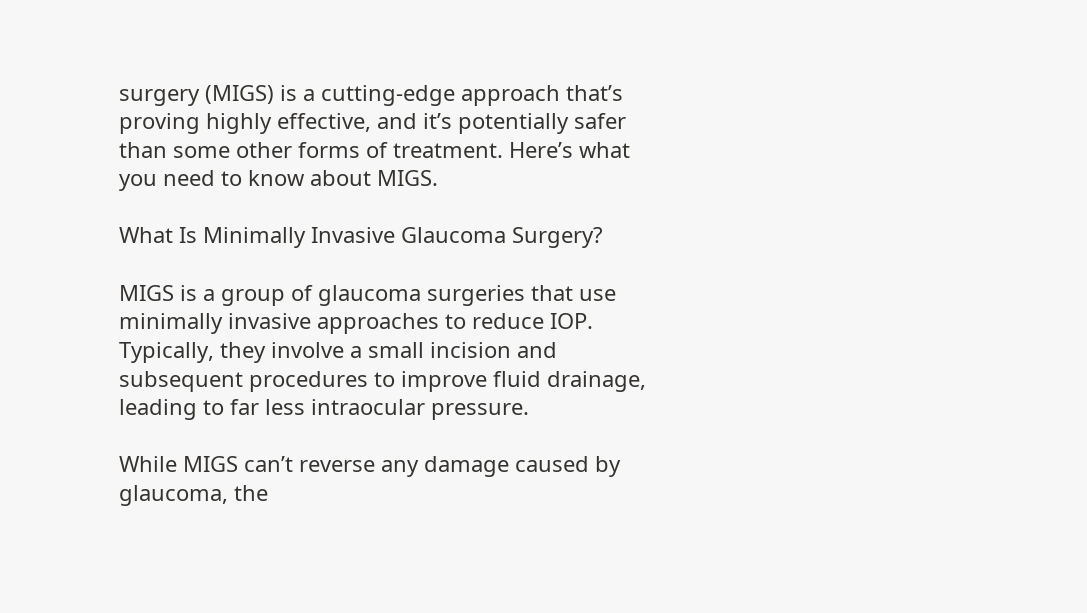surgery (MIGS) is a cutting-edge approach that’s proving highly effective, and it’s potentially safer than some other forms of treatment. Here’s what you need to know about MIGS.

What Is Minimally Invasive Glaucoma Surgery?

MIGS is a group of glaucoma surgeries that use minimally invasive approaches to reduce IOP. Typically, they involve a small incision and subsequent procedures to improve fluid drainage, leading to far less intraocular pressure.

While MIGS can’t reverse any damage caused by glaucoma, the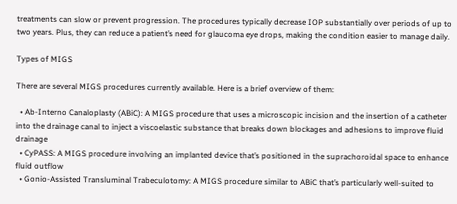treatments can slow or prevent progression. The procedures typically decrease IOP substantially over periods of up to two years. Plus, they can reduce a patient’s need for glaucoma eye drops, making the condition easier to manage daily.

Types of MIGS

There are several MIGS procedures currently available. Here is a brief overview of them:

  • Ab-Interno Canaloplasty (ABiC): A MIGS procedure that uses a microscopic incision and the insertion of a catheter into the drainage canal to inject a viscoelastic substance that breaks down blockages and adhesions to improve fluid drainage
  • CyPASS: A MIGS procedure involving an implanted device that’s positioned in the suprachoroidal space to enhance fluid outflow
  • Gonio-Assisted Transluminal Trabeculotomy: A MIGS procedure similar to ABiC that’s particularly well-suited to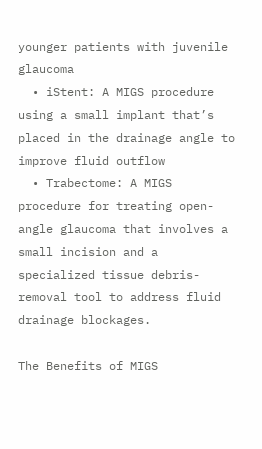younger patients with juvenile glaucoma
  • iStent: A MIGS procedure using a small implant that’s placed in the drainage angle to improve fluid outflow
  • Trabectome: A MIGS procedure for treating open-angle glaucoma that involves a small incision and a specialized tissue debris-removal tool to address fluid drainage blockages.

The Benefits of MIGS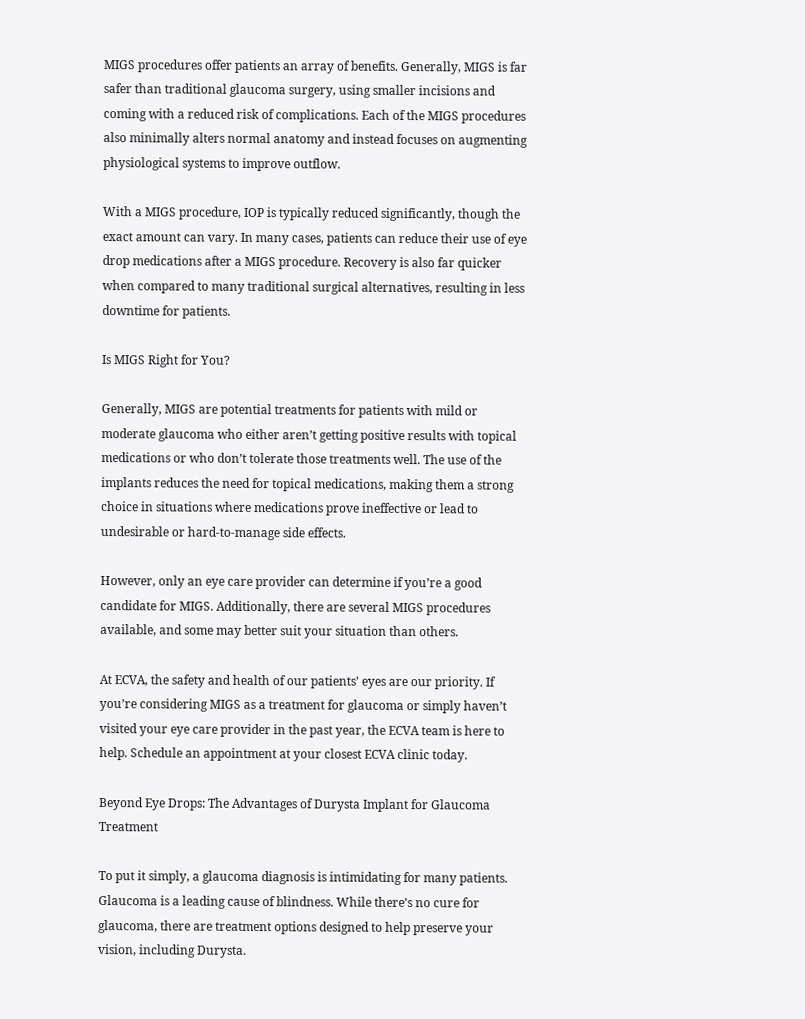MIGS procedures offer patients an array of benefits. Generally, MIGS is far safer than traditional glaucoma surgery, using smaller incisions and coming with a reduced risk of complications. Each of the MIGS procedures also minimally alters normal anatomy and instead focuses on augmenting physiological systems to improve outflow.

With a MIGS procedure, IOP is typically reduced significantly, though the exact amount can vary. In many cases, patients can reduce their use of eye drop medications after a MIGS procedure. Recovery is also far quicker when compared to many traditional surgical alternatives, resulting in less downtime for patients.

Is MIGS Right for You?

Generally, MIGS are potential treatments for patients with mild or moderate glaucoma who either aren’t getting positive results with topical medications or who don’t tolerate those treatments well. The use of the implants reduces the need for topical medications, making them a strong choice in situations where medications prove ineffective or lead to undesirable or hard-to-manage side effects.

However, only an eye care provider can determine if you’re a good candidate for MIGS. Additionally, there are several MIGS procedures available, and some may better suit your situation than others.

At ECVA, the safety and health of our patients’ eyes are our priority. If you’re considering MIGS as a treatment for glaucoma or simply haven’t visited your eye care provider in the past year, the ECVA team is here to help. Schedule an appointment at your closest ECVA clinic today.

Beyond Eye Drops: The Advantages of Durysta Implant for Glaucoma Treatment

To put it simply, a glaucoma diagnosis is intimidating for many patients. Glaucoma is a leading cause of blindness. While there’s no cure for glaucoma, there are treatment options designed to help preserve your vision, including Durysta.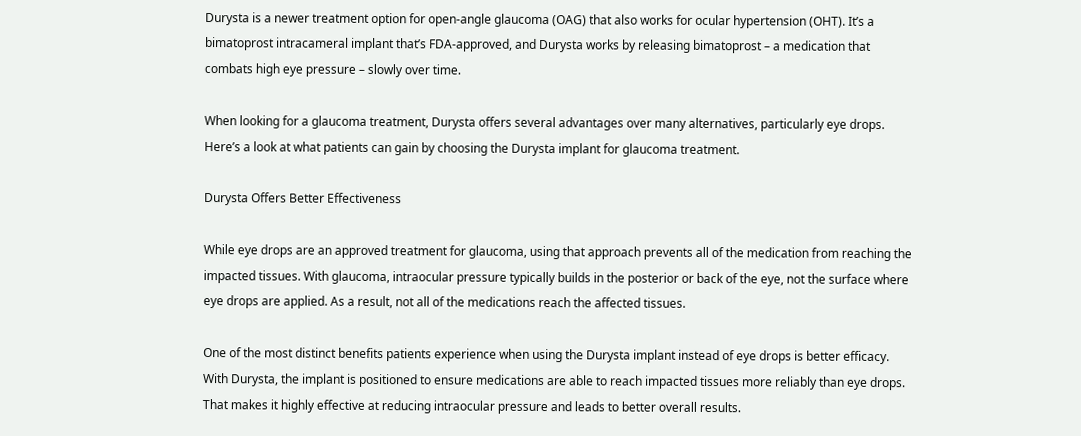Durysta is a newer treatment option for open-angle glaucoma (OAG) that also works for ocular hypertension (OHT). It’s a bimatoprost intracameral implant that’s FDA-approved, and Durysta works by releasing bimatoprost – a medication that combats high eye pressure – slowly over time.

When looking for a glaucoma treatment, Durysta offers several advantages over many alternatives, particularly eye drops. Here’s a look at what patients can gain by choosing the Durysta implant for glaucoma treatment.

Durysta Offers Better Effectiveness

While eye drops are an approved treatment for glaucoma, using that approach prevents all of the medication from reaching the impacted tissues. With glaucoma, intraocular pressure typically builds in the posterior or back of the eye, not the surface where eye drops are applied. As a result, not all of the medications reach the affected tissues.

One of the most distinct benefits patients experience when using the Durysta implant instead of eye drops is better efficacy. With Durysta, the implant is positioned to ensure medications are able to reach impacted tissues more reliably than eye drops. That makes it highly effective at reducing intraocular pressure and leads to better overall results.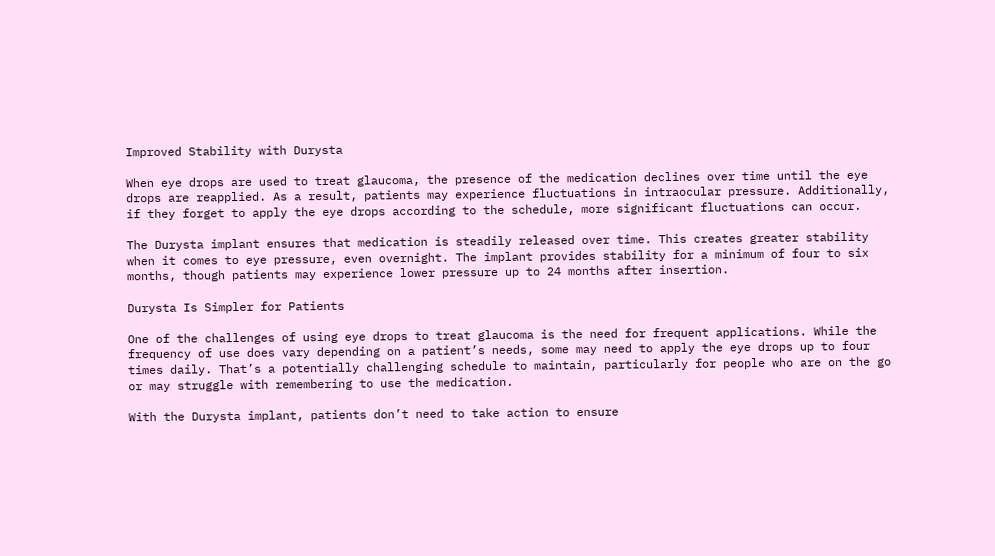Improved Stability with Durysta

When eye drops are used to treat glaucoma, the presence of the medication declines over time until the eye drops are reapplied. As a result, patients may experience fluctuations in intraocular pressure. Additionally, if they forget to apply the eye drops according to the schedule, more significant fluctuations can occur.

The Durysta implant ensures that medication is steadily released over time. This creates greater stability when it comes to eye pressure, even overnight. The implant provides stability for a minimum of four to six months, though patients may experience lower pressure up to 24 months after insertion.

Durysta Is Simpler for Patients

One of the challenges of using eye drops to treat glaucoma is the need for frequent applications. While the frequency of use does vary depending on a patient’s needs, some may need to apply the eye drops up to four times daily. That’s a potentially challenging schedule to maintain, particularly for people who are on the go or may struggle with remembering to use the medication.

With the Durysta implant, patients don’t need to take action to ensure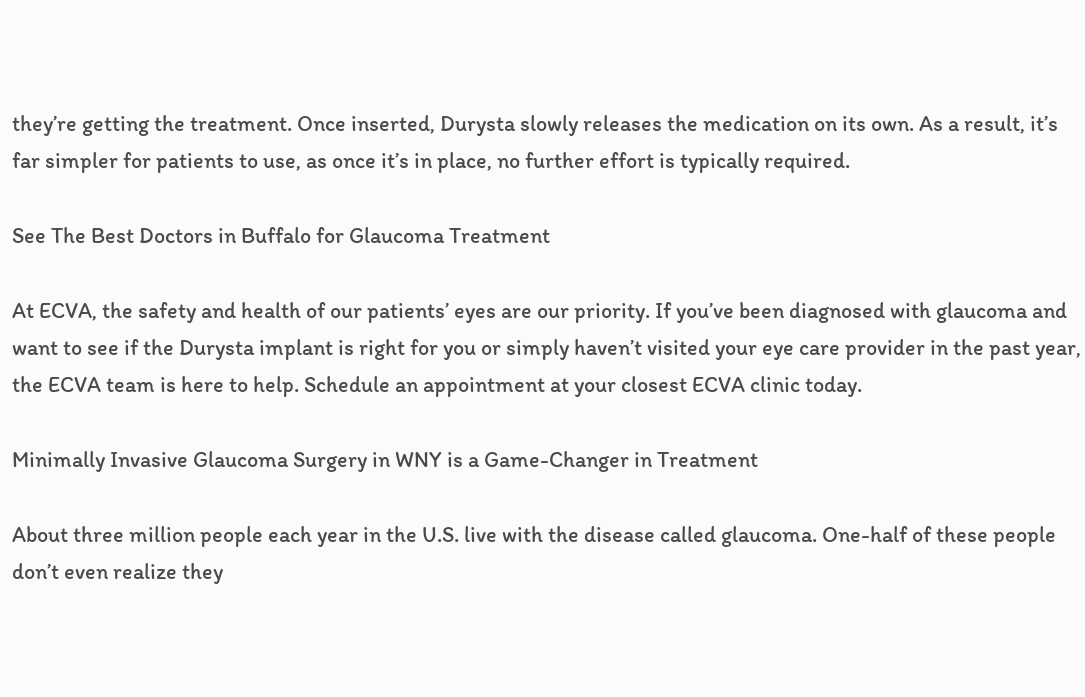they’re getting the treatment. Once inserted, Durysta slowly releases the medication on its own. As a result, it’s far simpler for patients to use, as once it’s in place, no further effort is typically required.

See The Best Doctors in Buffalo for Glaucoma Treatment

At ECVA, the safety and health of our patients’ eyes are our priority. If you’ve been diagnosed with glaucoma and want to see if the Durysta implant is right for you or simply haven’t visited your eye care provider in the past year, the ECVA team is here to help. Schedule an appointment at your closest ECVA clinic today.

Minimally Invasive Glaucoma Surgery in WNY is a Game-Changer in Treatment

About three million people each year in the U.S. live with the disease called glaucoma. One-half of these people don’t even realize they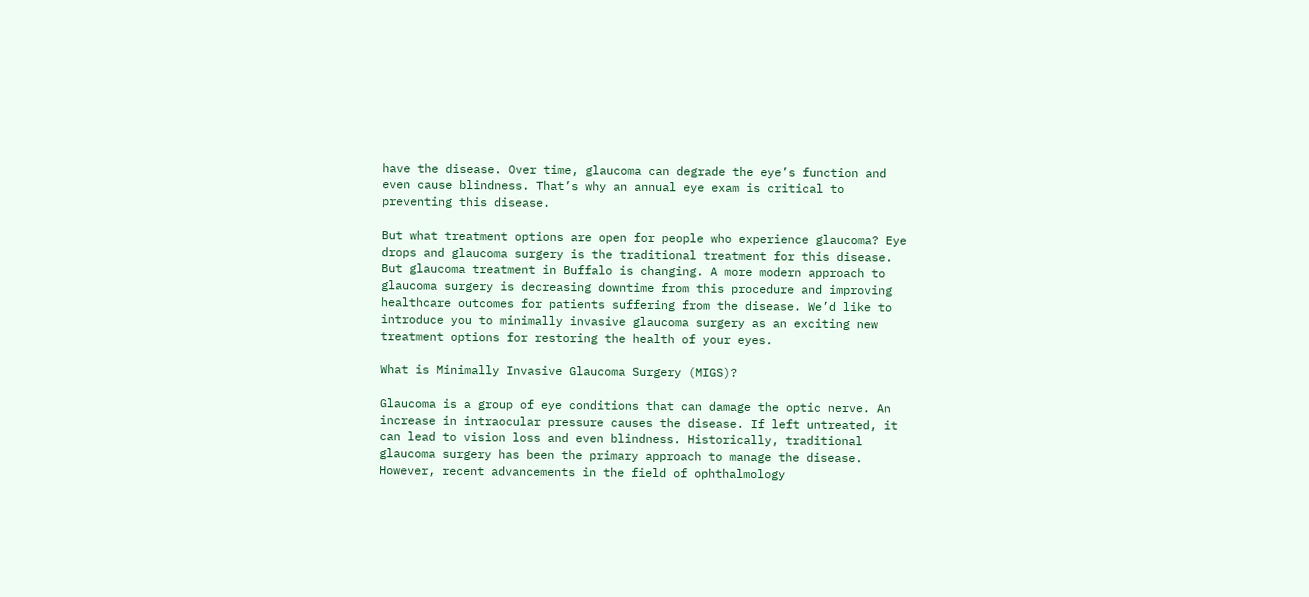have the disease. Over time, glaucoma can degrade the eye’s function and even cause blindness. That’s why an annual eye exam is critical to preventing this disease.

But what treatment options are open for people who experience glaucoma? Eye drops and glaucoma surgery is the traditional treatment for this disease. But glaucoma treatment in Buffalo is changing. A more modern approach to glaucoma surgery is decreasing downtime from this procedure and improving healthcare outcomes for patients suffering from the disease. We’d like to introduce you to minimally invasive glaucoma surgery as an exciting new treatment options for restoring the health of your eyes.

What is Minimally Invasive Glaucoma Surgery (MIGS)?

Glaucoma is a group of eye conditions that can damage the optic nerve. An increase in intraocular pressure causes the disease. If left untreated, it can lead to vision loss and even blindness. Historically, traditional glaucoma surgery has been the primary approach to manage the disease. However, recent advancements in the field of ophthalmology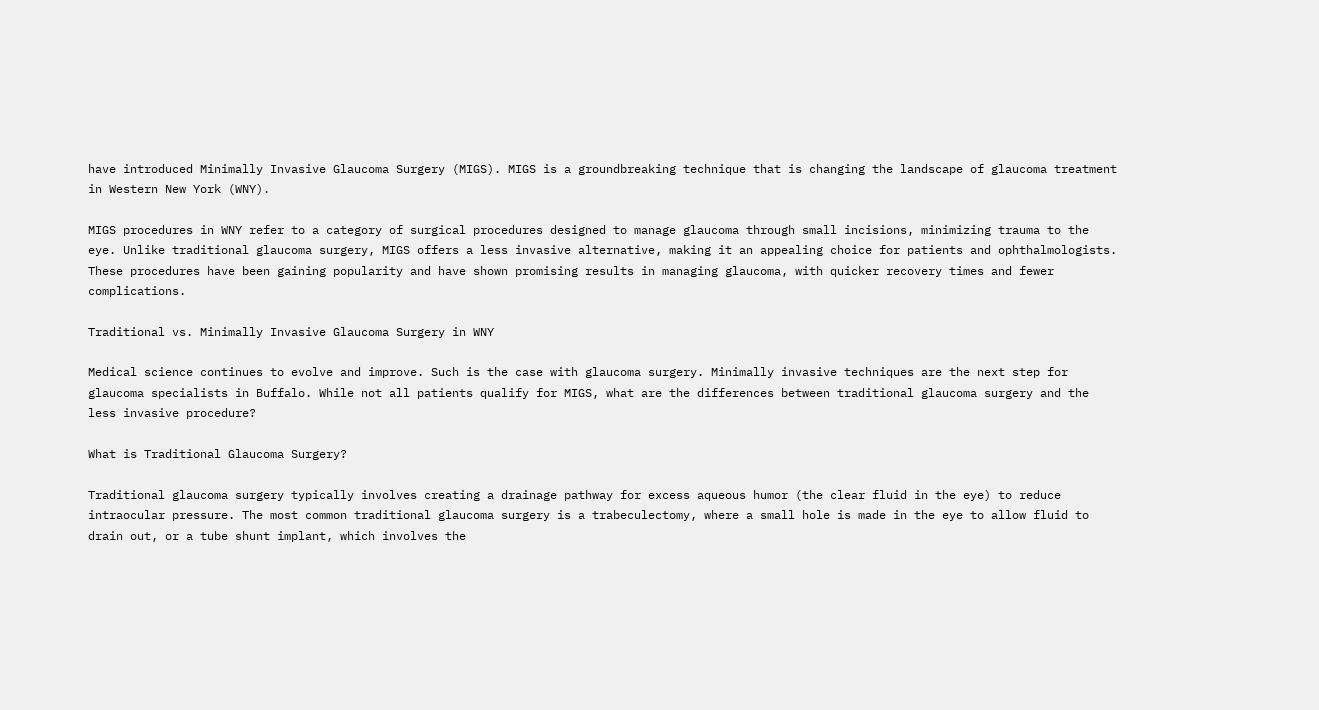have introduced Minimally Invasive Glaucoma Surgery (MIGS). MIGS is a groundbreaking technique that is changing the landscape of glaucoma treatment in Western New York (WNY).

MIGS procedures in WNY refer to a category of surgical procedures designed to manage glaucoma through small incisions, minimizing trauma to the eye. Unlike traditional glaucoma surgery, MIGS offers a less invasive alternative, making it an appealing choice for patients and ophthalmologists. These procedures have been gaining popularity and have shown promising results in managing glaucoma, with quicker recovery times and fewer complications.

Traditional vs. Minimally Invasive Glaucoma Surgery in WNY

Medical science continues to evolve and improve. Such is the case with glaucoma surgery. Minimally invasive techniques are the next step for glaucoma specialists in Buffalo. While not all patients qualify for MIGS, what are the differences between traditional glaucoma surgery and the less invasive procedure?

What is Traditional Glaucoma Surgery?

Traditional glaucoma surgery typically involves creating a drainage pathway for excess aqueous humor (the clear fluid in the eye) to reduce intraocular pressure. The most common traditional glaucoma surgery is a trabeculectomy, where a small hole is made in the eye to allow fluid to drain out, or a tube shunt implant, which involves the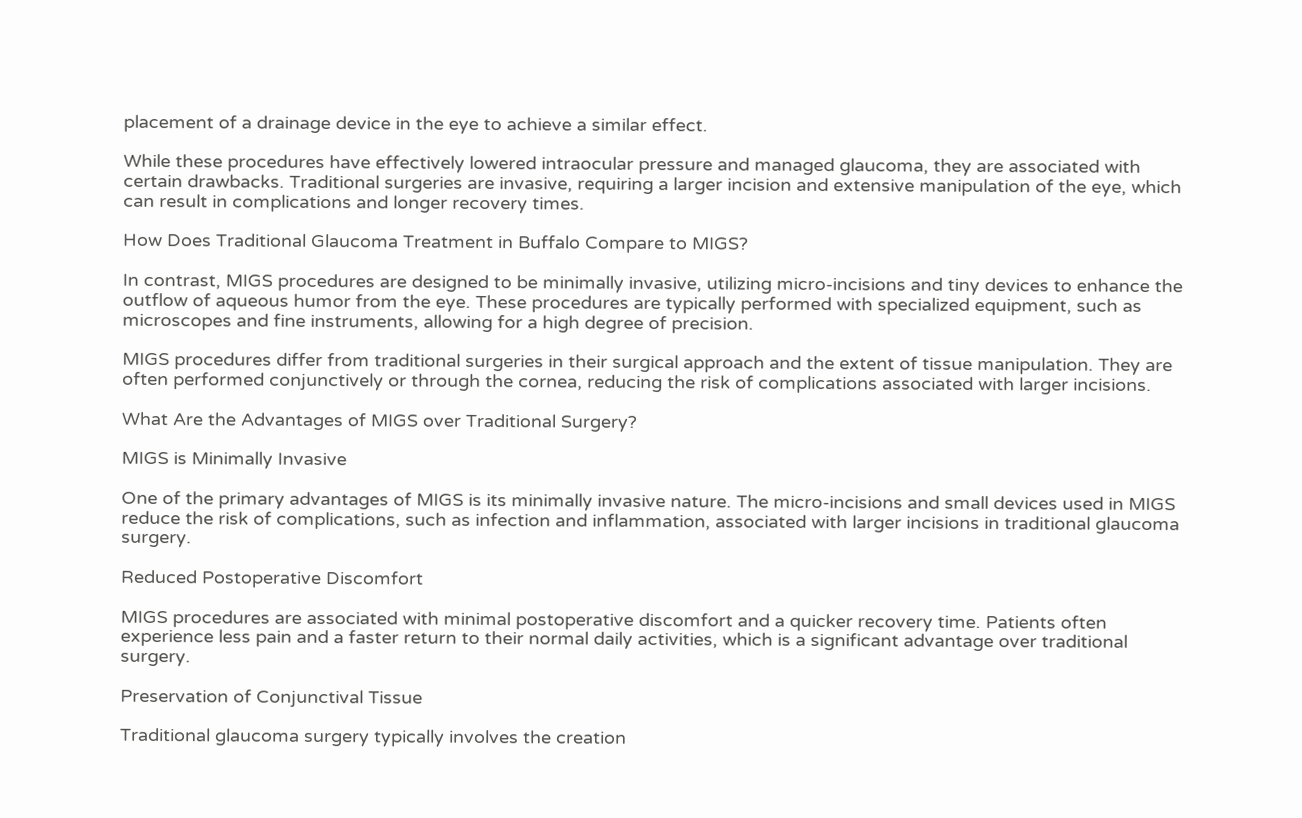placement of a drainage device in the eye to achieve a similar effect.

While these procedures have effectively lowered intraocular pressure and managed glaucoma, they are associated with certain drawbacks. Traditional surgeries are invasive, requiring a larger incision and extensive manipulation of the eye, which can result in complications and longer recovery times.

How Does Traditional Glaucoma Treatment in Buffalo Compare to MIGS?

In contrast, MIGS procedures are designed to be minimally invasive, utilizing micro-incisions and tiny devices to enhance the outflow of aqueous humor from the eye. These procedures are typically performed with specialized equipment, such as microscopes and fine instruments, allowing for a high degree of precision.

MIGS procedures differ from traditional surgeries in their surgical approach and the extent of tissue manipulation. They are often performed conjunctively or through the cornea, reducing the risk of complications associated with larger incisions.

What Are the Advantages of MIGS over Traditional Surgery?

MIGS is Minimally Invasive

One of the primary advantages of MIGS is its minimally invasive nature. The micro-incisions and small devices used in MIGS reduce the risk of complications, such as infection and inflammation, associated with larger incisions in traditional glaucoma surgery.

Reduced Postoperative Discomfort

MIGS procedures are associated with minimal postoperative discomfort and a quicker recovery time. Patients often experience less pain and a faster return to their normal daily activities, which is a significant advantage over traditional surgery.

Preservation of Conjunctival Tissue

Traditional glaucoma surgery typically involves the creation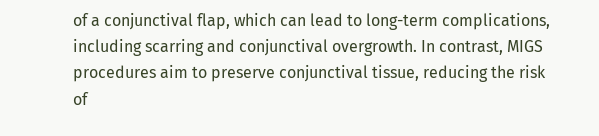of a conjunctival flap, which can lead to long-term complications, including scarring and conjunctival overgrowth. In contrast, MIGS procedures aim to preserve conjunctival tissue, reducing the risk of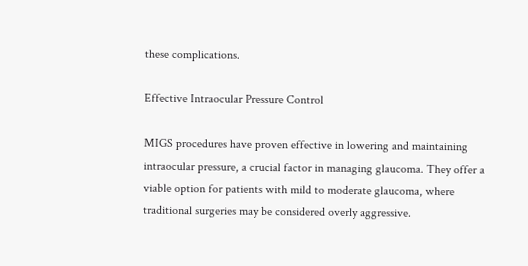these complications.

Effective Intraocular Pressure Control

MIGS procedures have proven effective in lowering and maintaining intraocular pressure, a crucial factor in managing glaucoma. They offer a viable option for patients with mild to moderate glaucoma, where traditional surgeries may be considered overly aggressive.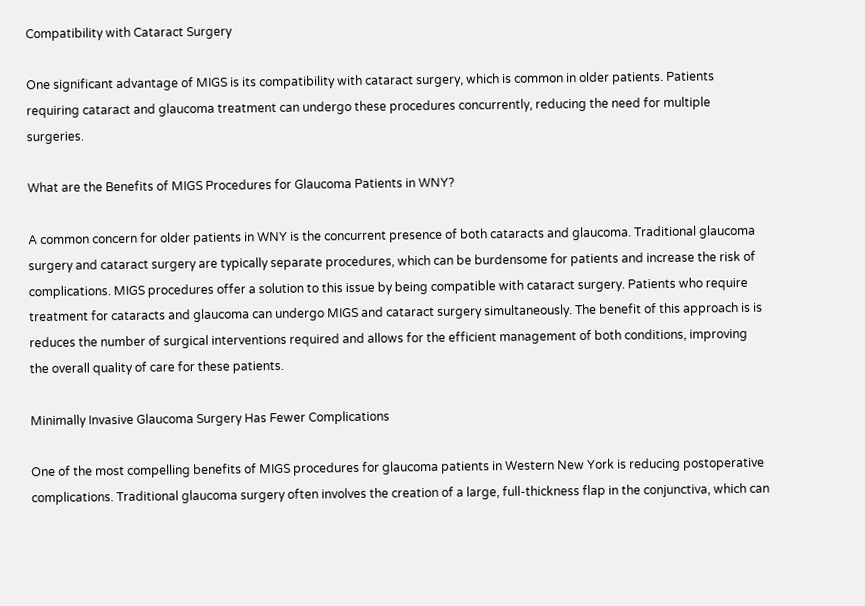Compatibility with Cataract Surgery

One significant advantage of MIGS is its compatibility with cataract surgery, which is common in older patients. Patients requiring cataract and glaucoma treatment can undergo these procedures concurrently, reducing the need for multiple surgeries.

What are the Benefits of MIGS Procedures for Glaucoma Patients in WNY?

A common concern for older patients in WNY is the concurrent presence of both cataracts and glaucoma. Traditional glaucoma surgery and cataract surgery are typically separate procedures, which can be burdensome for patients and increase the risk of complications. MIGS procedures offer a solution to this issue by being compatible with cataract surgery. Patients who require treatment for cataracts and glaucoma can undergo MIGS and cataract surgery simultaneously. The benefit of this approach is is reduces the number of surgical interventions required and allows for the efficient management of both conditions, improving the overall quality of care for these patients.

Minimally Invasive Glaucoma Surgery Has Fewer Complications

One of the most compelling benefits of MIGS procedures for glaucoma patients in Western New York is reducing postoperative complications. Traditional glaucoma surgery often involves the creation of a large, full-thickness flap in the conjunctiva, which can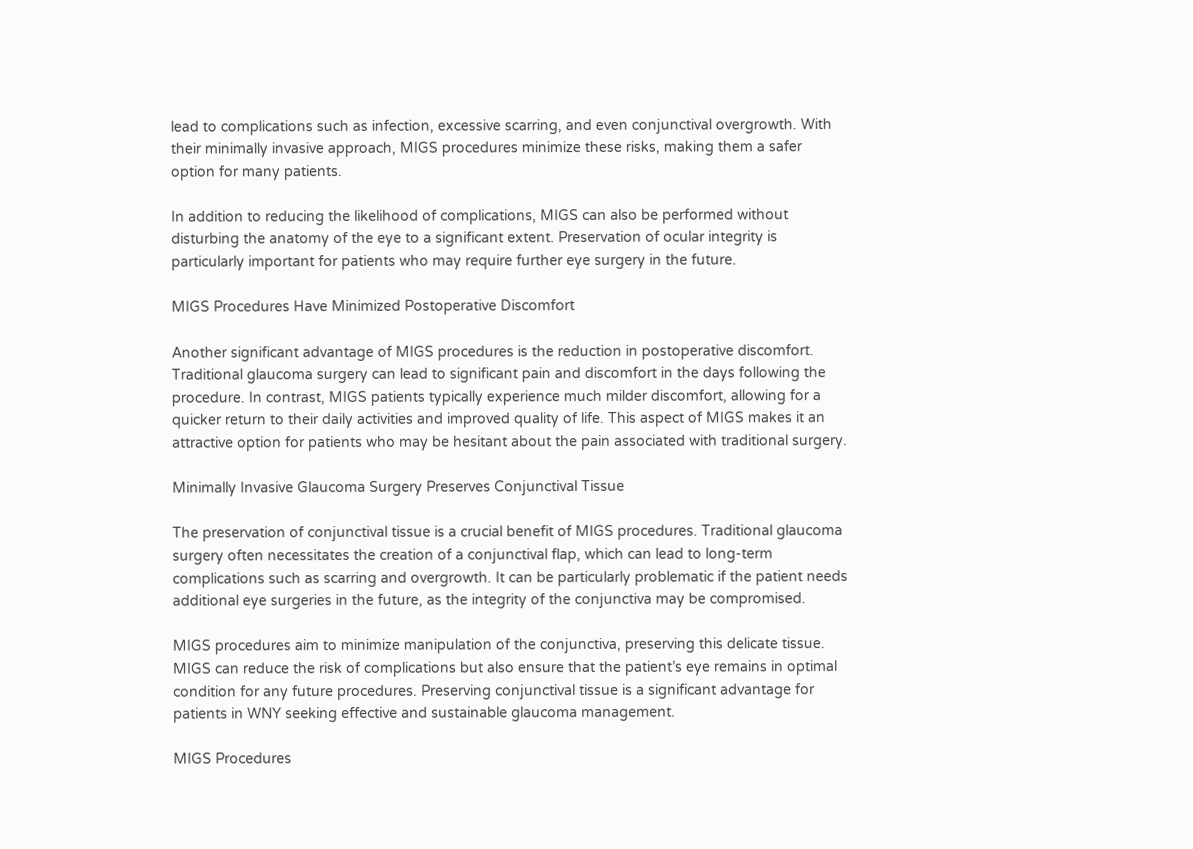lead to complications such as infection, excessive scarring, and even conjunctival overgrowth. With their minimally invasive approach, MIGS procedures minimize these risks, making them a safer option for many patients.

In addition to reducing the likelihood of complications, MIGS can also be performed without disturbing the anatomy of the eye to a significant extent. Preservation of ocular integrity is particularly important for patients who may require further eye surgery in the future.

MIGS Procedures Have Minimized Postoperative Discomfort

Another significant advantage of MIGS procedures is the reduction in postoperative discomfort. Traditional glaucoma surgery can lead to significant pain and discomfort in the days following the procedure. In contrast, MIGS patients typically experience much milder discomfort, allowing for a quicker return to their daily activities and improved quality of life. This aspect of MIGS makes it an attractive option for patients who may be hesitant about the pain associated with traditional surgery.

Minimally Invasive Glaucoma Surgery Preserves Conjunctival Tissue

The preservation of conjunctival tissue is a crucial benefit of MIGS procedures. Traditional glaucoma surgery often necessitates the creation of a conjunctival flap, which can lead to long-term complications such as scarring and overgrowth. It can be particularly problematic if the patient needs additional eye surgeries in the future, as the integrity of the conjunctiva may be compromised.

MIGS procedures aim to minimize manipulation of the conjunctiva, preserving this delicate tissue. MIGS can reduce the risk of complications but also ensure that the patient’s eye remains in optimal condition for any future procedures. Preserving conjunctival tissue is a significant advantage for patients in WNY seeking effective and sustainable glaucoma management.

MIGS Procedures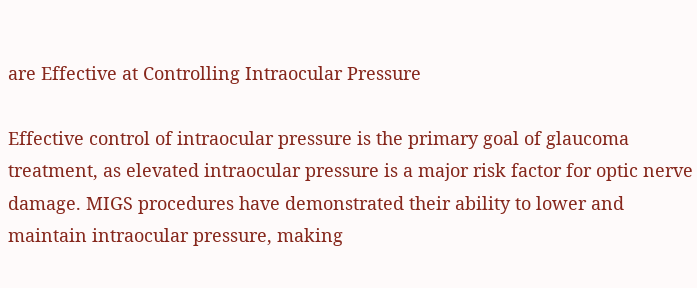are Effective at Controlling Intraocular Pressure

Effective control of intraocular pressure is the primary goal of glaucoma treatment, as elevated intraocular pressure is a major risk factor for optic nerve damage. MIGS procedures have demonstrated their ability to lower and maintain intraocular pressure, making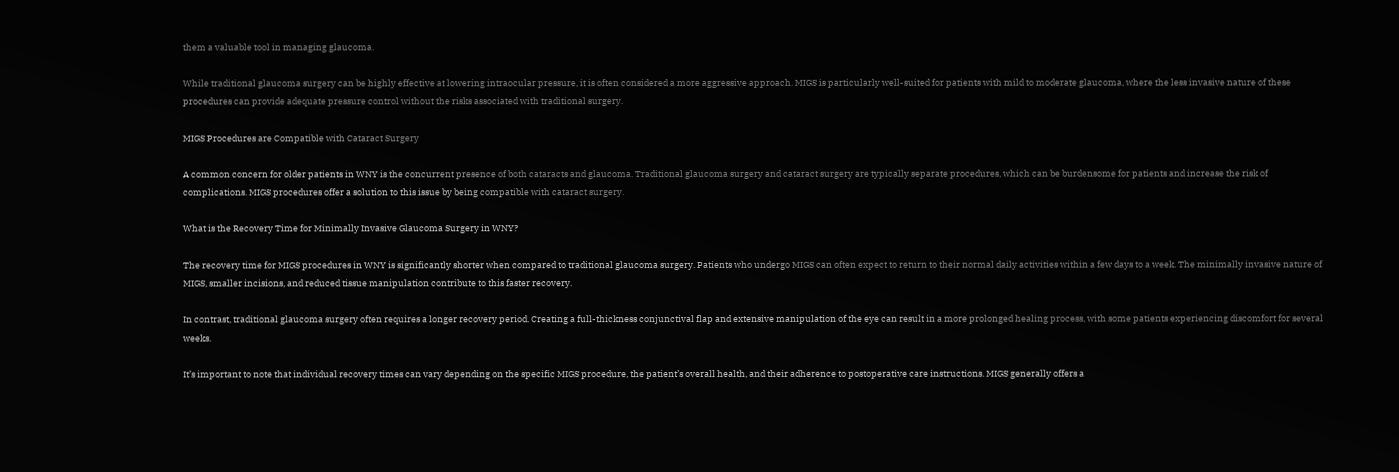them a valuable tool in managing glaucoma.

While traditional glaucoma surgery can be highly effective at lowering intraocular pressure, it is often considered a more aggressive approach. MIGS is particularly well-suited for patients with mild to moderate glaucoma, where the less invasive nature of these procedures can provide adequate pressure control without the risks associated with traditional surgery.

MIGS Procedures are Compatible with Cataract Surgery

A common concern for older patients in WNY is the concurrent presence of both cataracts and glaucoma. Traditional glaucoma surgery and cataract surgery are typically separate procedures, which can be burdensome for patients and increase the risk of complications. MIGS procedures offer a solution to this issue by being compatible with cataract surgery.

What is the Recovery Time for Minimally Invasive Glaucoma Surgery in WNY?

The recovery time for MIGS procedures in WNY is significantly shorter when compared to traditional glaucoma surgery. Patients who undergo MIGS can often expect to return to their normal daily activities within a few days to a week. The minimally invasive nature of MIGS, smaller incisions, and reduced tissue manipulation contribute to this faster recovery.

In contrast, traditional glaucoma surgery often requires a longer recovery period. Creating a full-thickness conjunctival flap and extensive manipulation of the eye can result in a more prolonged healing process, with some patients experiencing discomfort for several weeks.

It’s important to note that individual recovery times can vary depending on the specific MIGS procedure, the patient’s overall health, and their adherence to postoperative care instructions. MIGS generally offers a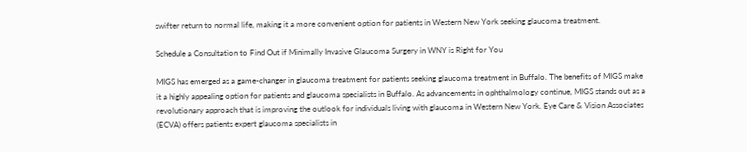swifter return to normal life, making it a more convenient option for patients in Western New York seeking glaucoma treatment.

Schedule a Consultation to Find Out if Minimally Invasive Glaucoma Surgery in WNY is Right for You

MIGS has emerged as a game-changer in glaucoma treatment for patients seeking glaucoma treatment in Buffalo. The benefits of MIGS make it a highly appealing option for patients and glaucoma specialists in Buffalo. As advancements in ophthalmology continue, MIGS stands out as a revolutionary approach that is improving the outlook for individuals living with glaucoma in Western New York. Eye Care & Vision Associates (ECVA) offers patients expert glaucoma specialists in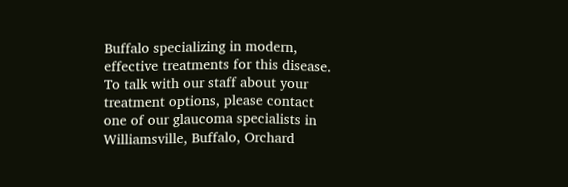Buffalo specializing in modern, effective treatments for this disease. To talk with our staff about your treatment options, please contact one of our glaucoma specialists in Williamsville, Buffalo, Orchard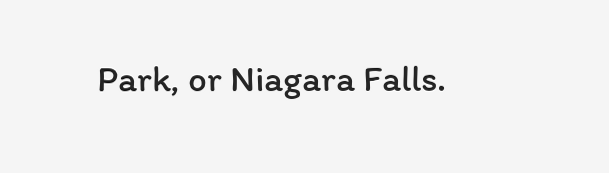Park, or Niagara Falls.